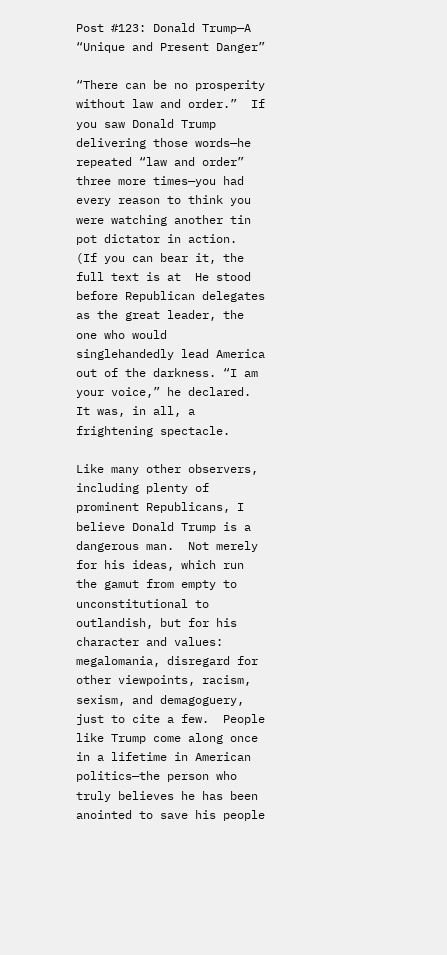Post #123: Donald Trump—A “Unique and Present Danger”

“There can be no prosperity without law and order.”  If you saw Donald Trump delivering those words—he repeated “law and order” three more times—you had every reason to think you were watching another tin pot dictator in action.  (If you can bear it, the full text is at  He stood before Republican delegates as the great leader, the one who would singlehandedly lead America out of the darkness. “I am your voice,” he declared.  It was, in all, a frightening spectacle.

Like many other observers, including plenty of prominent Republicans, I believe Donald Trump is a dangerous man.  Not merely for his ideas, which run the gamut from empty to unconstitutional to outlandish, but for his character and values: megalomania, disregard for other viewpoints, racism, sexism, and demagoguery, just to cite a few.  People like Trump come along once in a lifetime in American politics—the person who truly believes he has been anointed to save his people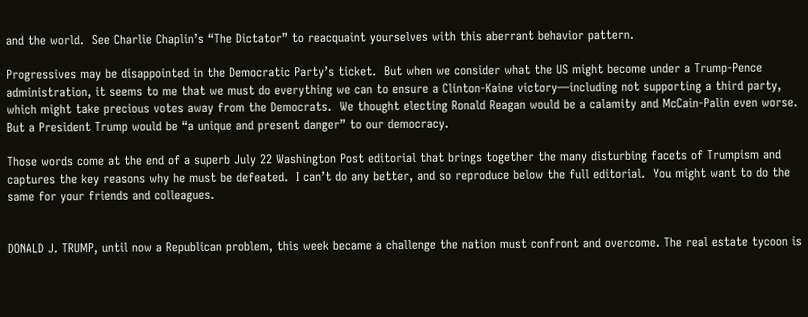and the world.  See Charlie Chaplin’s “The Dictator” to reacquaint yourselves with this aberrant behavior pattern.

Progressives may be disappointed in the Democratic Party’s ticket.  But when we consider what the US might become under a Trump-Pence administration, it seems to me that we must do everything we can to ensure a Clinton-Kaine victory—including not supporting a third party, which might take precious votes away from the Democrats.  We thought electing Ronald Reagan would be a calamity and McCain-Palin even worse.  But a President Trump would be “a unique and present danger” to our democracy.

Those words come at the end of a superb July 22 Washington Post editorial that brings together the many disturbing facets of Trumpism and captures the key reasons why he must be defeated.  I can’t do any better, and so reproduce below the full editorial.  You might want to do the same for your friends and colleagues.


DONALD J. TRUMP, until now a Republican problem, this week became a challenge the nation must confront and overcome. The real estate tycoon is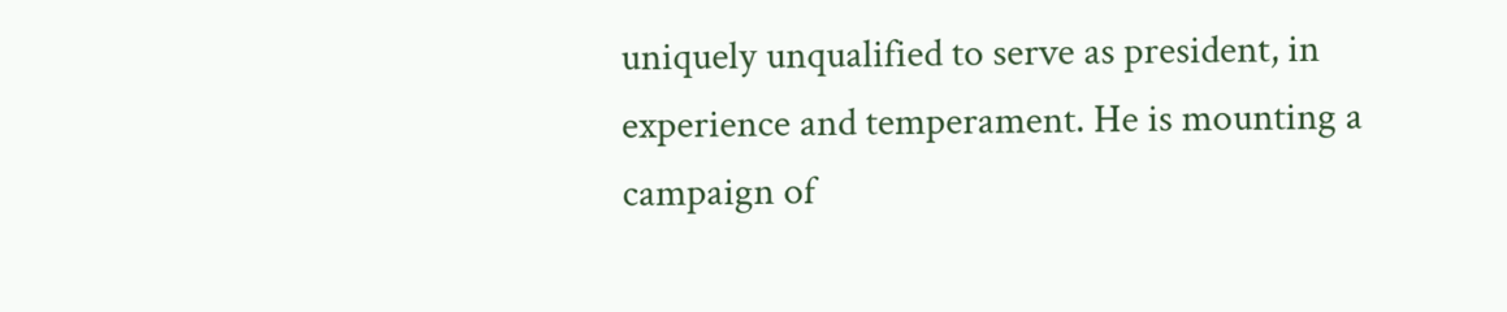uniquely unqualified to serve as president, in experience and temperament. He is mounting a campaign of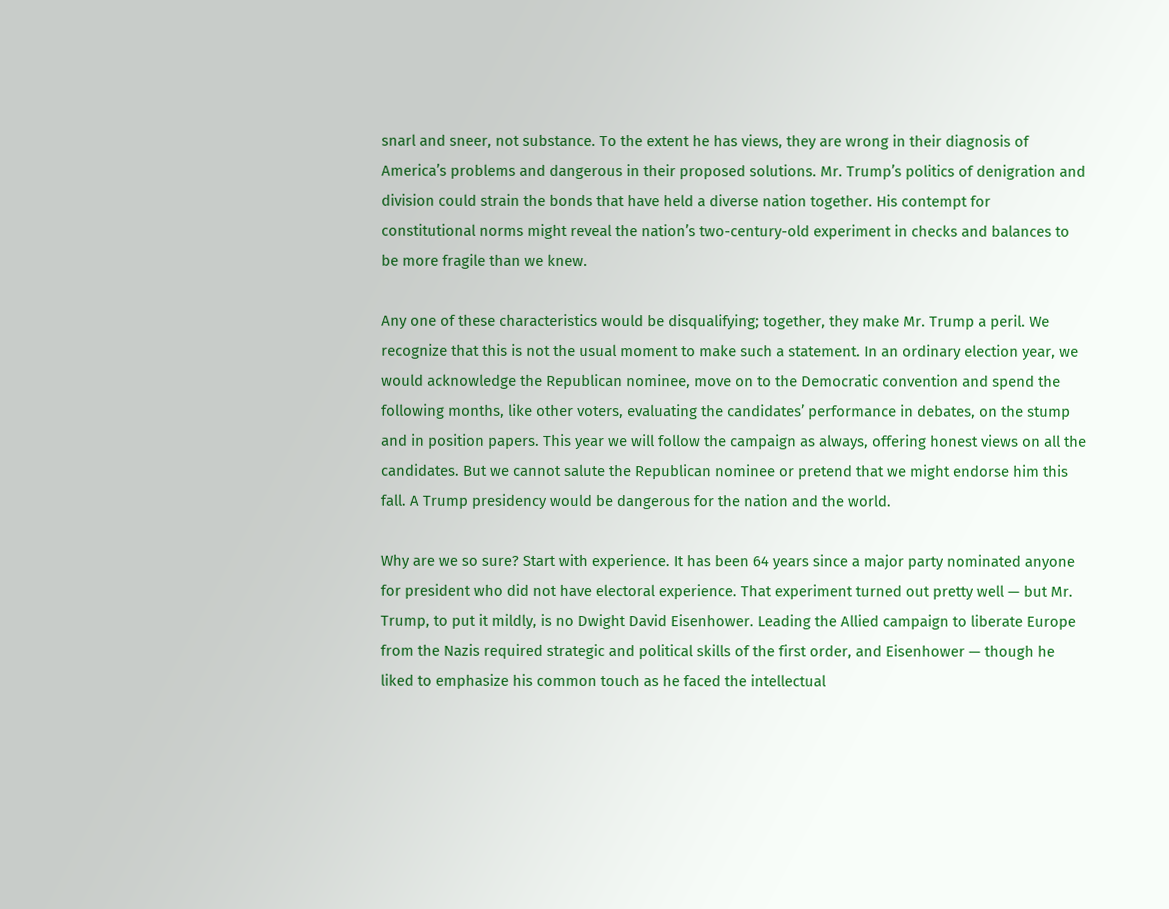snarl and sneer, not substance. To the extent he has views, they are wrong in their diagnosis of America’s problems and dangerous in their proposed solutions. Mr. Trump’s politics of denigration and division could strain the bonds that have held a diverse nation together. His contempt for constitutional norms might reveal the nation’s two-century-old experiment in checks and balances to be more fragile than we knew.

Any one of these characteristics would be disqualifying; together, they make Mr. Trump a peril. We recognize that this is not the usual moment to make such a statement. In an ordinary election year, we would acknowledge the Republican nominee, move on to the Democratic convention and spend the following months, like other voters, evaluating the candidates’ performance in debates, on the stump and in position papers. This year we will follow the campaign as always, offering honest views on all the candidates. But we cannot salute the Republican nominee or pretend that we might endorse him this fall. A Trump presidency would be dangerous for the nation and the world.

Why are we so sure? Start with experience. It has been 64 years since a major party nominated anyone for president who did not have electoral experience. That experiment turned out pretty well — but Mr. Trump, to put it mildly, is no Dwight David Eisenhower. Leading the Allied campaign to liberate Europe from the Nazis required strategic and political skills of the first order, and Eisenhower — though he liked to emphasize his common touch as he faced the intellectual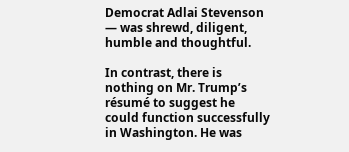Democrat Adlai Stevenson — was shrewd, diligent, humble and thoughtful.

In contrast, there is nothing on Mr. Trump’s résumé to suggest he could function successfully in Washington. He was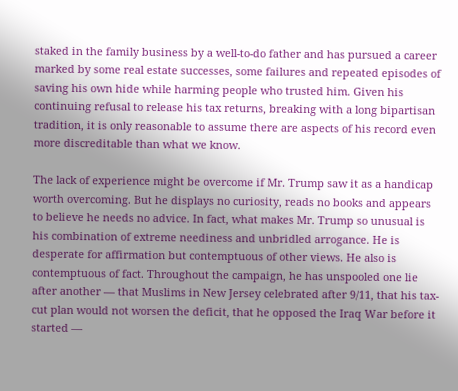staked in the family business by a well-to-do father and has pursued a career marked by some real estate successes, some failures and repeated episodes of saving his own hide while harming people who trusted him. Given his continuing refusal to release his tax returns, breaking with a long bipartisan tradition, it is only reasonable to assume there are aspects of his record even more discreditable than what we know.

The lack of experience might be overcome if Mr. Trump saw it as a handicap worth overcoming. But he displays no curiosity, reads no books and appears to believe he needs no advice. In fact, what makes Mr. Trump so unusual is his combination of extreme neediness and unbridled arrogance. He is desperate for affirmation but contemptuous of other views. He also is contemptuous of fact. Throughout the campaign, he has unspooled one lie after another — that Muslims in New Jersey celebrated after 9/11, that his tax-cut plan would not worsen the deficit, that he opposed the Iraq War before it started —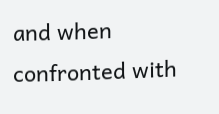and when confronted with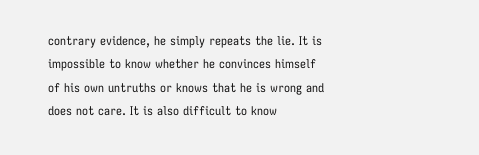contrary evidence, he simply repeats the lie. It is impossible to know whether he convinces himself of his own untruths or knows that he is wrong and does not care. It is also difficult to know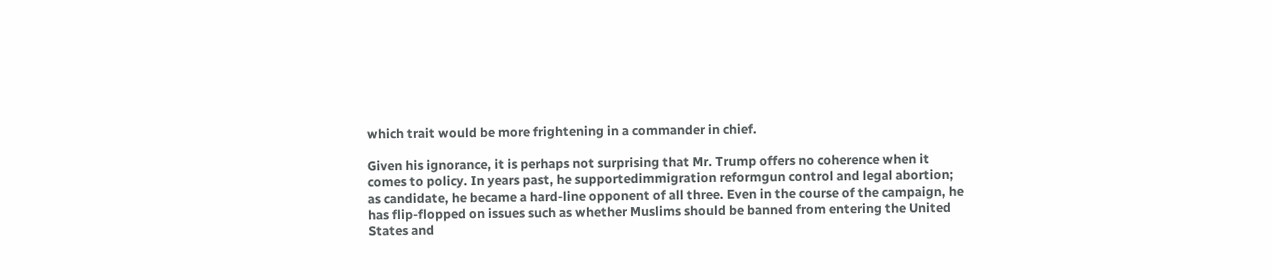which trait would be more frightening in a commander in chief.

Given his ignorance, it is perhaps not surprising that Mr. Trump offers no coherence when it comes to policy. In years past, he supportedimmigration reformgun control and legal abortion; as candidate, he became a hard-line opponent of all three. Even in the course of the campaign, he has flip-flopped on issues such as whether Muslims should be banned from entering the United States and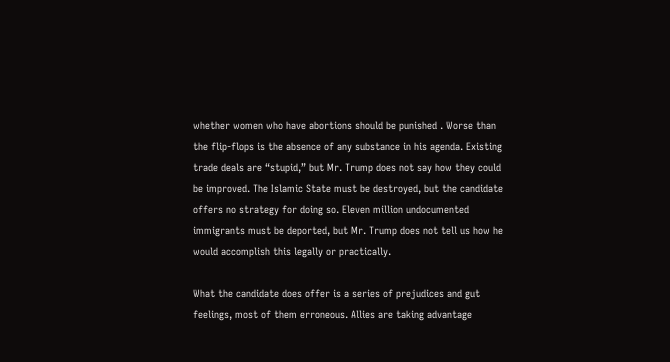whether women who have abortions should be punished . Worse than the flip-flops is the absence of any substance in his agenda. Existing trade deals are “stupid,” but Mr. Trump does not say how they could be improved. The Islamic State must be destroyed, but the candidate offers no strategy for doing so. Eleven million undocumented immigrants must be deported, but Mr. Trump does not tell us how he would accomplish this legally or practically.

What the candidate does offer is a series of prejudices and gut feelings, most of them erroneous. Allies are taking advantage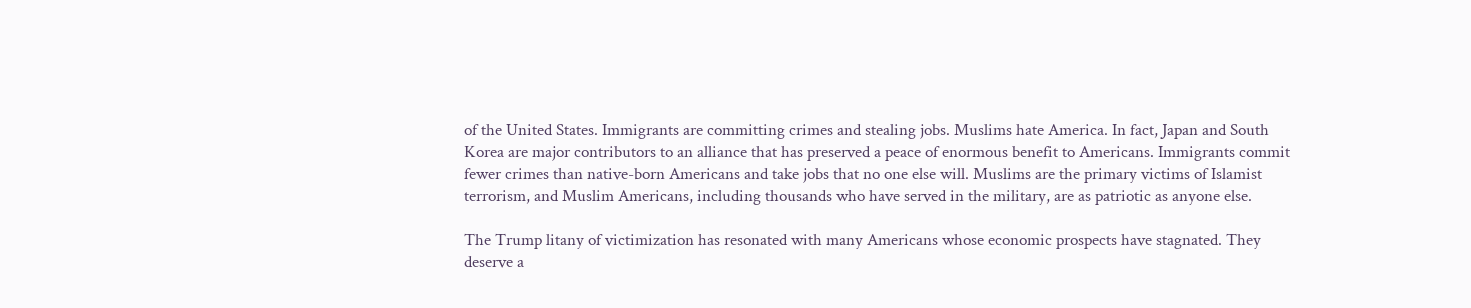of the United States. Immigrants are committing crimes and stealing jobs. Muslims hate America. In fact, Japan and South Korea are major contributors to an alliance that has preserved a peace of enormous benefit to Americans. Immigrants commit fewer crimes than native-born Americans and take jobs that no one else will. Muslims are the primary victims of Islamist terrorism, and Muslim Americans, including thousands who have served in the military, are as patriotic as anyone else.

The Trump litany of victimization has resonated with many Americans whose economic prospects have stagnated. They deserve a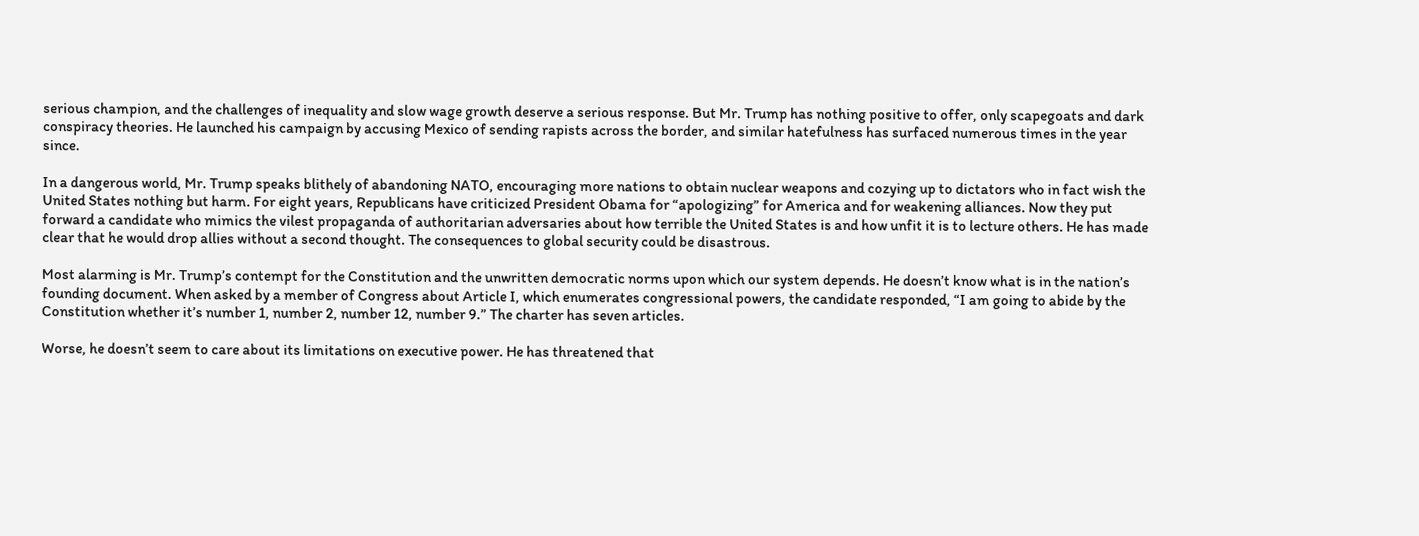serious champion, and the challenges of inequality and slow wage growth deserve a serious response. But Mr. Trump has nothing positive to offer, only scapegoats and dark conspiracy theories. He launched his campaign by accusing Mexico of sending rapists across the border, and similar hatefulness has surfaced numerous times in the year since.

In a dangerous world, Mr. Trump speaks blithely of abandoning NATO, encouraging more nations to obtain nuclear weapons and cozying up to dictators who in fact wish the United States nothing but harm. For eight years, Republicans have criticized President Obama for “apologizing” for America and for weakening alliances. Now they put forward a candidate who mimics the vilest propaganda of authoritarian adversaries about how terrible the United States is and how unfit it is to lecture others. He has made clear that he would drop allies without a second thought. The consequences to global security could be disastrous.

Most alarming is Mr. Trump’s contempt for the Constitution and the unwritten democratic norms upon which our system depends. He doesn’t know what is in the nation’s founding document. When asked by a member of Congress about Article I, which enumerates congressional powers, the candidate responded, “I am going to abide by the Constitution whether it’s number 1, number 2, number 12, number 9.” The charter has seven articles.

Worse, he doesn’t seem to care about its limitations on executive power. He has threatened that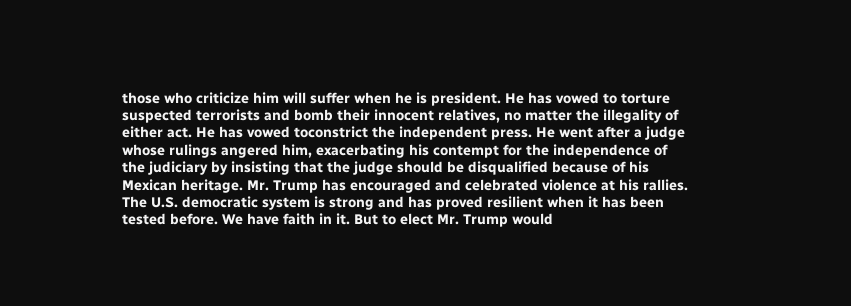those who criticize him will suffer when he is president. He has vowed to torture suspected terrorists and bomb their innocent relatives, no matter the illegality of either act. He has vowed toconstrict the independent press. He went after a judge whose rulings angered him, exacerbating his contempt for the independence of the judiciary by insisting that the judge should be disqualified because of his Mexican heritage. Mr. Trump has encouraged and celebrated violence at his rallies. The U.S. democratic system is strong and has proved resilient when it has been tested before. We have faith in it. But to elect Mr. Trump would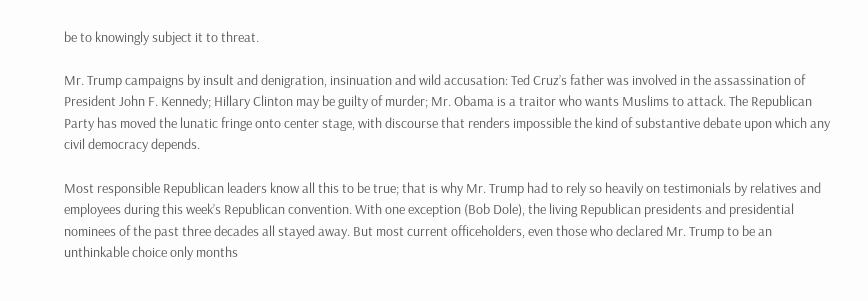be to knowingly subject it to threat.

Mr. Trump campaigns by insult and denigration, insinuation and wild accusation: Ted Cruz’s father was involved in the assassination of President John F. Kennedy; Hillary Clinton may be guilty of murder; Mr. Obama is a traitor who wants Muslims to attack. The Republican Party has moved the lunatic fringe onto center stage, with discourse that renders impossible the kind of substantive debate upon which any civil democracy depends.

Most responsible Republican leaders know all this to be true; that is why Mr. Trump had to rely so heavily on testimonials by relatives and employees during this week’s Republican convention. With one exception (Bob Dole), the living Republican presidents and presidential nominees of the past three decades all stayed away. But most current officeholders, even those who declared Mr. Trump to be an unthinkable choice only months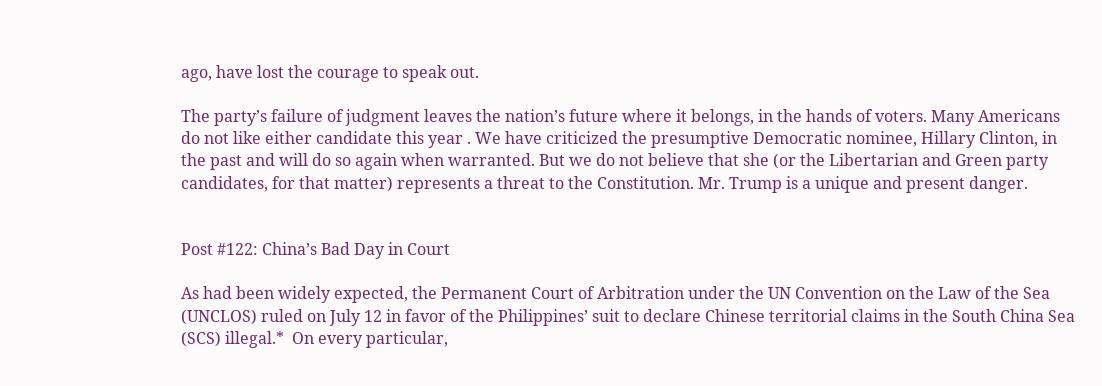ago, have lost the courage to speak out.

The party’s failure of judgment leaves the nation’s future where it belongs, in the hands of voters. Many Americans do not like either candidate this year . We have criticized the presumptive Democratic nominee, Hillary Clinton, in the past and will do so again when warranted. But we do not believe that she (or the Libertarian and Green party candidates, for that matter) represents a threat to the Constitution. Mr. Trump is a unique and present danger.


Post #122: China’s Bad Day in Court

As had been widely expected, the Permanent Court of Arbitration under the UN Convention on the Law of the Sea (UNCLOS) ruled on July 12 in favor of the Philippines’ suit to declare Chinese territorial claims in the South China Sea (SCS) illegal.*  On every particular,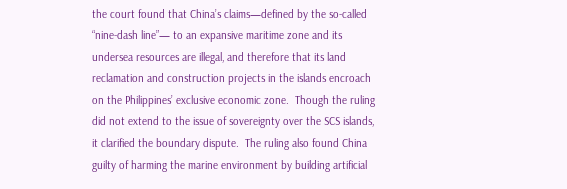the court found that China’s claims—defined by the so-called “nine-dash line”— to an expansive maritime zone and its undersea resources are illegal, and therefore that its land reclamation and construction projects in the islands encroach on the Philippines’ exclusive economic zone.  Though the ruling did not extend to the issue of sovereignty over the SCS islands, it clarified the boundary dispute.  The ruling also found China guilty of harming the marine environment by building artificial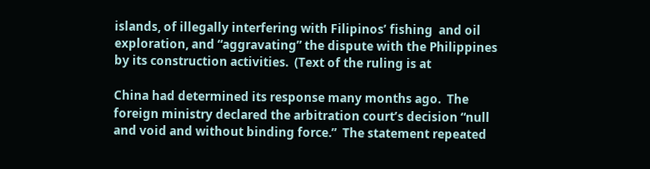islands, of illegally interfering with Filipinos’ fishing  and oil exploration, and “aggravating” the dispute with the Philippines by its construction activities.  (Text of the ruling is at

China had determined its response many months ago.  The foreign ministry declared the arbitration court’s decision “null and void and without binding force.”  The statement repeated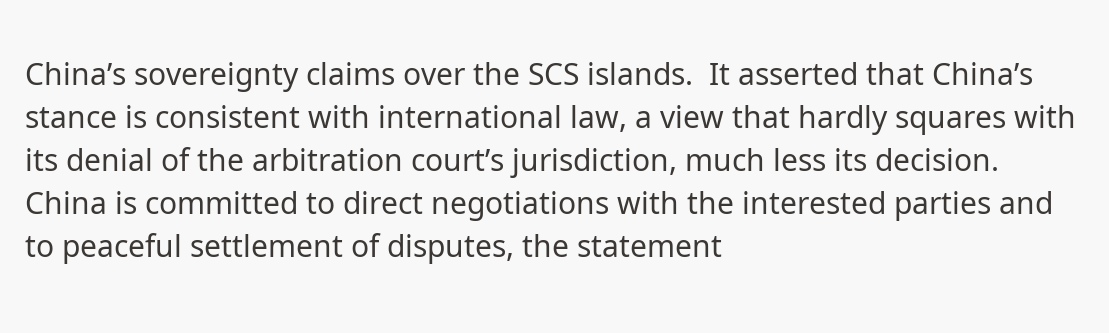China’s sovereignty claims over the SCS islands.  It asserted that China’s stance is consistent with international law, a view that hardly squares with its denial of the arbitration court’s jurisdiction, much less its decision.  China is committed to direct negotiations with the interested parties and to peaceful settlement of disputes, the statement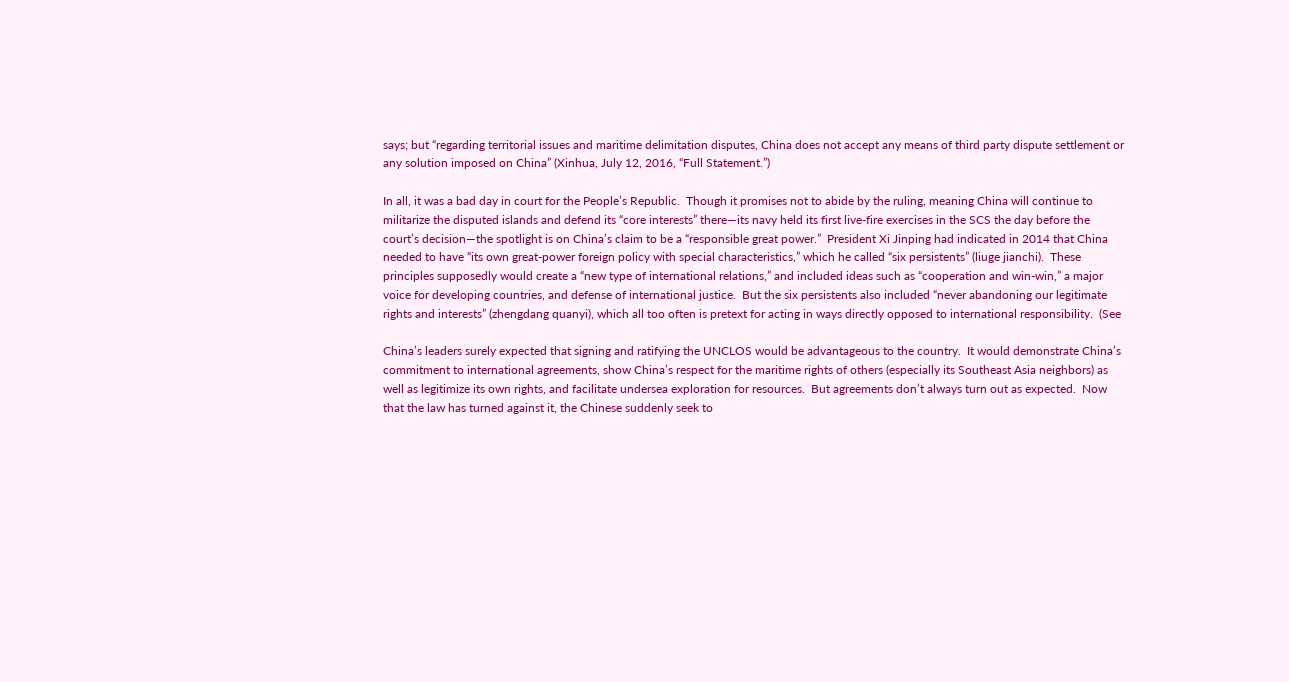says; but “regarding territorial issues and maritime delimitation disputes, China does not accept any means of third party dispute settlement or any solution imposed on China” (Xinhua, July 12, 2016, “Full Statement.”)

In all, it was a bad day in court for the People’s Republic.  Though it promises not to abide by the ruling, meaning China will continue to militarize the disputed islands and defend its “core interests” there—its navy held its first live-fire exercises in the SCS the day before the court’s decision—the spotlight is on China’s claim to be a “responsible great power.”  President Xi Jinping had indicated in 2014 that China needed to have “its own great-power foreign policy with special characteristics,” which he called “six persistents” (liuge jianchi).  These principles supposedly would create a “new type of international relations,” and included ideas such as “cooperation and win-win,” a major voice for developing countries, and defense of international justice.  But the six persistents also included “never abandoning our legitimate rights and interests” (zhengdang quanyi), which all too often is pretext for acting in ways directly opposed to international responsibility.  (See

China’s leaders surely expected that signing and ratifying the UNCLOS would be advantageous to the country.  It would demonstrate China’s commitment to international agreements, show China’s respect for the maritime rights of others (especially its Southeast Asia neighbors) as well as legitimize its own rights, and facilitate undersea exploration for resources.  But agreements don’t always turn out as expected.  Now that the law has turned against it, the Chinese suddenly seek to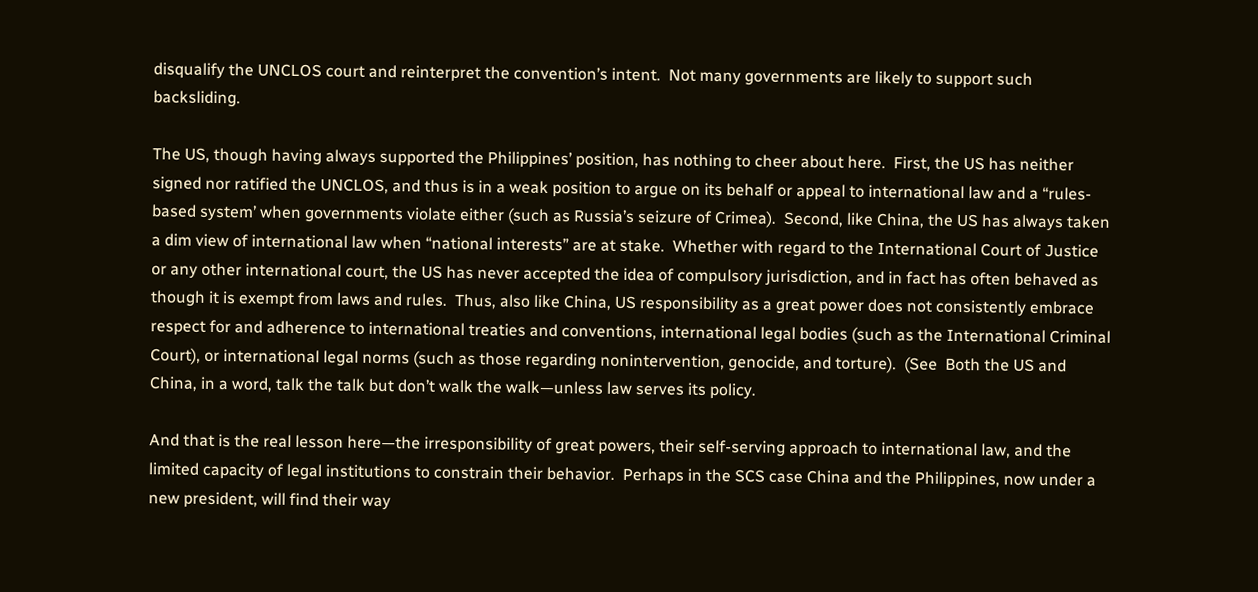disqualify the UNCLOS court and reinterpret the convention’s intent.  Not many governments are likely to support such backsliding.

The US, though having always supported the Philippines’ position, has nothing to cheer about here.  First, the US has neither signed nor ratified the UNCLOS, and thus is in a weak position to argue on its behalf or appeal to international law and a “rules-based system’ when governments violate either (such as Russia’s seizure of Crimea).  Second, like China, the US has always taken a dim view of international law when “national interests” are at stake.  Whether with regard to the International Court of Justice or any other international court, the US has never accepted the idea of compulsory jurisdiction, and in fact has often behaved as though it is exempt from laws and rules.  Thus, also like China, US responsibility as a great power does not consistently embrace respect for and adherence to international treaties and conventions, international legal bodies (such as the International Criminal Court), or international legal norms (such as those regarding nonintervention, genocide, and torture).  (See  Both the US and China, in a word, talk the talk but don’t walk the walk—unless law serves its policy.

And that is the real lesson here—the irresponsibility of great powers, their self-serving approach to international law, and the limited capacity of legal institutions to constrain their behavior.  Perhaps in the SCS case China and the Philippines, now under a new president, will find their way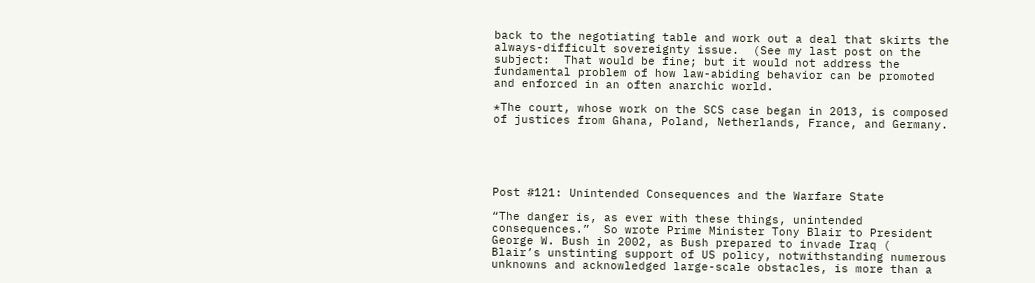back to the negotiating table and work out a deal that skirts the always-difficult sovereignty issue.  (See my last post on the subject:  That would be fine; but it would not address the fundamental problem of how law-abiding behavior can be promoted and enforced in an often anarchic world.

*The court, whose work on the SCS case began in 2013, is composed of justices from Ghana, Poland, Netherlands, France, and Germany.





Post #121: Unintended Consequences and the Warfare State

“The danger is, as ever with these things, unintended consequences.”  So wrote Prime Minister Tony Blair to President George W. Bush in 2002, as Bush prepared to invade Iraq (  Blair’s unstinting support of US policy, notwithstanding numerous unknowns and acknowledged large-scale obstacles, is more than a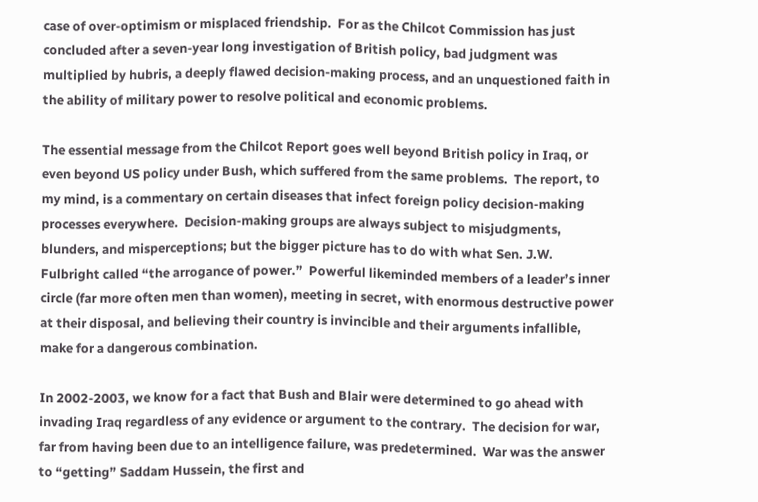case of over-optimism or misplaced friendship.  For as the Chilcot Commission has just concluded after a seven-year long investigation of British policy, bad judgment was multiplied by hubris, a deeply flawed decision-making process, and an unquestioned faith in the ability of military power to resolve political and economic problems.

The essential message from the Chilcot Report goes well beyond British policy in Iraq, or even beyond US policy under Bush, which suffered from the same problems.  The report, to my mind, is a commentary on certain diseases that infect foreign policy decision-making processes everywhere.  Decision-making groups are always subject to misjudgments, blunders, and misperceptions; but the bigger picture has to do with what Sen. J.W. Fulbright called “the arrogance of power.”  Powerful likeminded members of a leader’s inner circle (far more often men than women), meeting in secret, with enormous destructive power at their disposal, and believing their country is invincible and their arguments infallible, make for a dangerous combination.

In 2002-2003, we know for a fact that Bush and Blair were determined to go ahead with invading Iraq regardless of any evidence or argument to the contrary.  The decision for war, far from having been due to an intelligence failure, was predetermined.  War was the answer to “getting” Saddam Hussein, the first and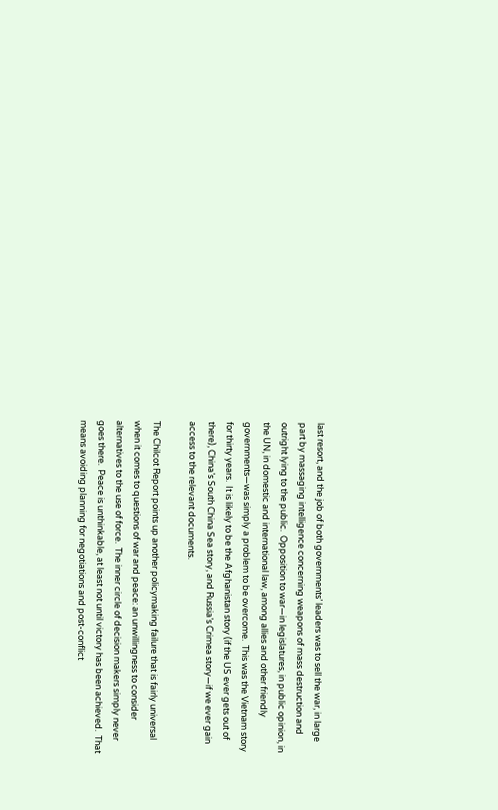last resort, and the job of both governments’ leaders was to sell the war, in large part by massaging intelligence concerning weapons of mass destruction and outright lying to the public.  Opposition to war—in legislatures, in public opinion, in the UN, in domestic and international law, among allies and other friendly governments—was simply a problem to be overcome.  This was the Vietnam story for thirty years.  It is likely to be the Afghanistan story (if the US ever gets out of there), China’s South China Sea story, and Russia’s Crimea story—if we ever gain access to the relevant documents.

The Chilcot Report points up another policymaking failure that is fairly universal when it comes to questions of war and peace: an unwillingness to consider alternatives to the use of force.  The inner circle of decision makers simply never goes there.  Peace is unthinkable, at least not until victory has been achieved.  That means avoiding planning for negotiations and post-conflict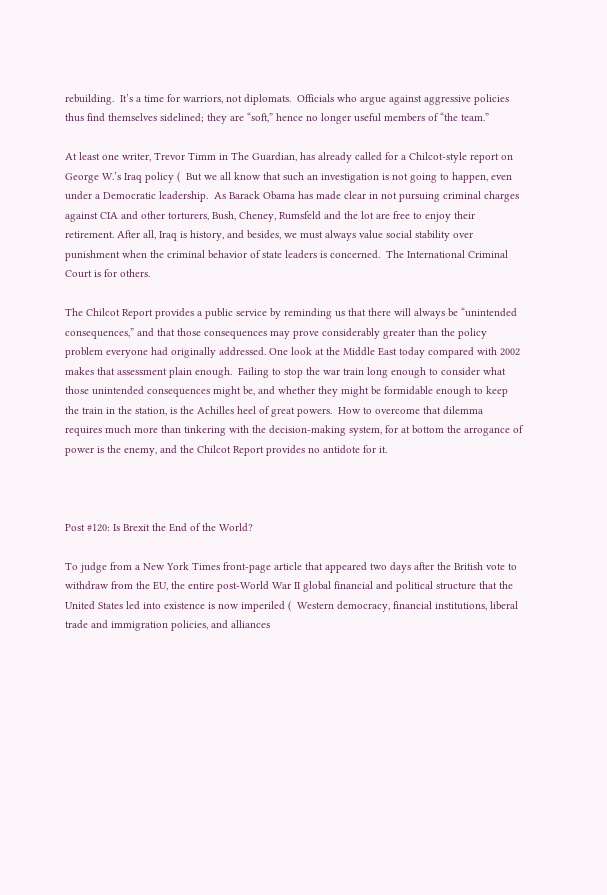rebuilding.  It’s a time for warriors, not diplomats.  Officials who argue against aggressive policies thus find themselves sidelined; they are “soft,” hence no longer useful members of “the team.”

At least one writer, Trevor Timm in The Guardian, has already called for a Chilcot-style report on George W.’s Iraq policy (  But we all know that such an investigation is not going to happen, even under a Democratic leadership.  As Barack Obama has made clear in not pursuing criminal charges against CIA and other torturers, Bush, Cheney, Rumsfeld and the lot are free to enjoy their retirement. After all, Iraq is history, and besides, we must always value social stability over punishment when the criminal behavior of state leaders is concerned.  The International Criminal Court is for others.

The Chilcot Report provides a public service by reminding us that there will always be “unintended consequences,” and that those consequences may prove considerably greater than the policy problem everyone had originally addressed. One look at the Middle East today compared with 2002 makes that assessment plain enough.  Failing to stop the war train long enough to consider what those unintended consequences might be, and whether they might be formidable enough to keep the train in the station, is the Achilles heel of great powers.  How to overcome that dilemma requires much more than tinkering with the decision-making system, for at bottom the arrogance of power is the enemy, and the Chilcot Report provides no antidote for it.



Post #120: Is Brexit the End of the World?

To judge from a New York Times front-page article that appeared two days after the British vote to withdraw from the EU, the entire post-World War II global financial and political structure that the United States led into existence is now imperiled (  Western democracy, financial institutions, liberal trade and immigration policies, and alliances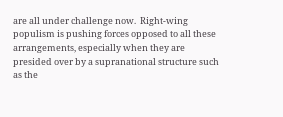are all under challenge now.  Right-wing populism is pushing forces opposed to all these arrangements, especially when they are presided over by a supranational structure such as the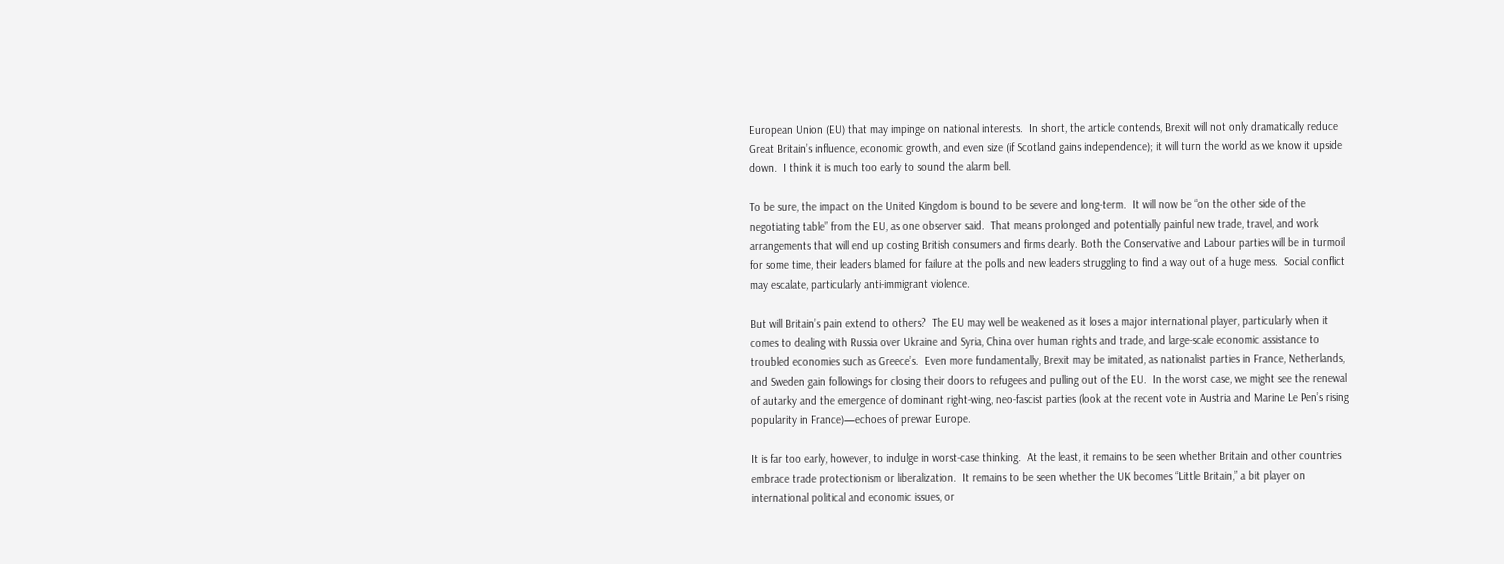European Union (EU) that may impinge on national interests.  In short, the article contends, Brexit will not only dramatically reduce Great Britain’s influence, economic growth, and even size (if Scotland gains independence); it will turn the world as we know it upside down.  I think it is much too early to sound the alarm bell.

To be sure, the impact on the United Kingdom is bound to be severe and long-term.  It will now be “on the other side of the negotiating table” from the EU, as one observer said.  That means prolonged and potentially painful new trade, travel, and work arrangements that will end up costing British consumers and firms dearly. Both the Conservative and Labour parties will be in turmoil for some time, their leaders blamed for failure at the polls and new leaders struggling to find a way out of a huge mess.  Social conflict may escalate, particularly anti-immigrant violence.

But will Britain’s pain extend to others?  The EU may well be weakened as it loses a major international player, particularly when it comes to dealing with Russia over Ukraine and Syria, China over human rights and trade, and large-scale economic assistance to troubled economies such as Greece’s.  Even more fundamentally, Brexit may be imitated, as nationalist parties in France, Netherlands, and Sweden gain followings for closing their doors to refugees and pulling out of the EU.  In the worst case, we might see the renewal of autarky and the emergence of dominant right-wing, neo-fascist parties (look at the recent vote in Austria and Marine Le Pen’s rising popularity in France)—echoes of prewar Europe.

It is far too early, however, to indulge in worst-case thinking.  At the least, it remains to be seen whether Britain and other countries embrace trade protectionism or liberalization.  It remains to be seen whether the UK becomes “Little Britain,” a bit player on international political and economic issues, or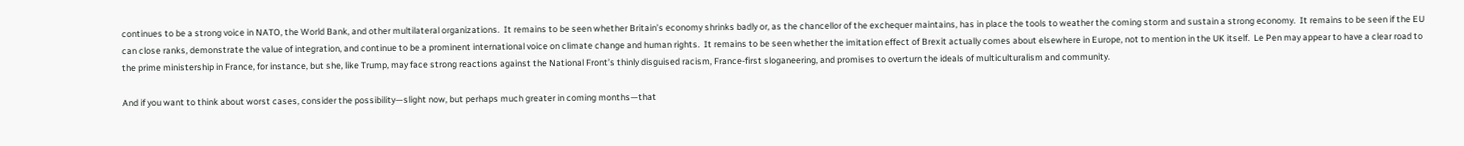continues to be a strong voice in NATO, the World Bank, and other multilateral organizations.  It remains to be seen whether Britain’s economy shrinks badly or, as the chancellor of the exchequer maintains, has in place the tools to weather the coming storm and sustain a strong economy.  It remains to be seen if the EU can close ranks, demonstrate the value of integration, and continue to be a prominent international voice on climate change and human rights.  It remains to be seen whether the imitation effect of Brexit actually comes about elsewhere in Europe, not to mention in the UK itself.  Le Pen may appear to have a clear road to the prime ministership in France, for instance, but she, like Trump, may face strong reactions against the National Front’s thinly disguised racism, France-first sloganeering, and promises to overturn the ideals of multiculturalism and community.

And if you want to think about worst cases, consider the possibility—slight now, but perhaps much greater in coming months—that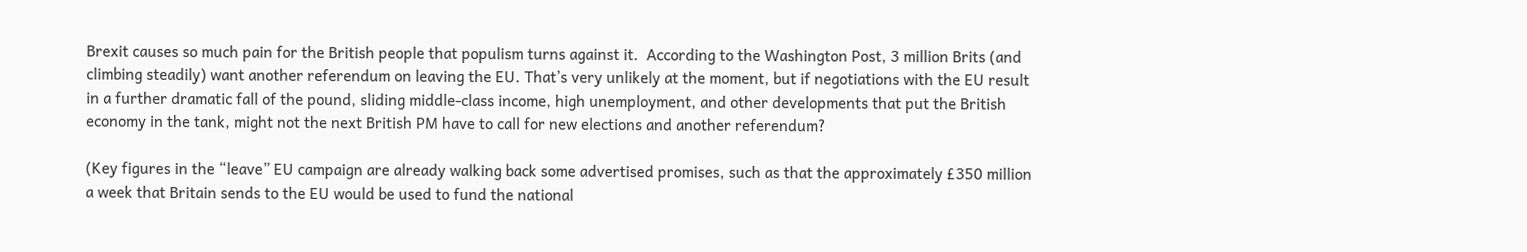Brexit causes so much pain for the British people that populism turns against it.  According to the Washington Post, 3 million Brits (and climbing steadily) want another referendum on leaving the EU. That’s very unlikely at the moment, but if negotiations with the EU result in a further dramatic fall of the pound, sliding middle-class income, high unemployment, and other developments that put the British economy in the tank, might not the next British PM have to call for new elections and another referendum?

(Key figures in the “leave” EU campaign are already walking back some advertised promises, such as that the approximately £350 million a week that Britain sends to the EU would be used to fund the national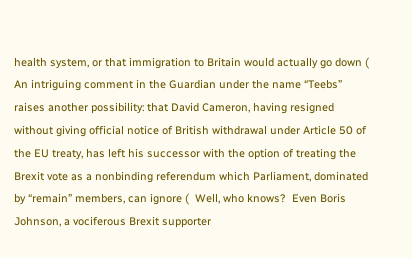health system, or that immigration to Britain would actually go down (  An intriguing comment in the Guardian under the name “Teebs” raises another possibility: that David Cameron, having resigned without giving official notice of British withdrawal under Article 50 of the EU treaty, has left his successor with the option of treating the Brexit vote as a nonbinding referendum which Parliament, dominated by “remain” members, can ignore (  Well, who knows?  Even Boris Johnson, a vociferous Brexit supporter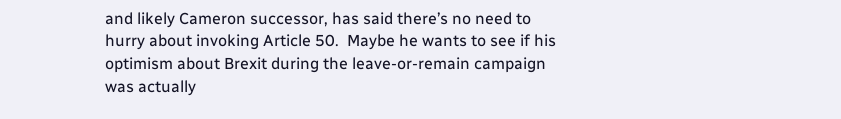and likely Cameron successor, has said there’s no need to hurry about invoking Article 50.  Maybe he wants to see if his optimism about Brexit during the leave-or-remain campaign was actually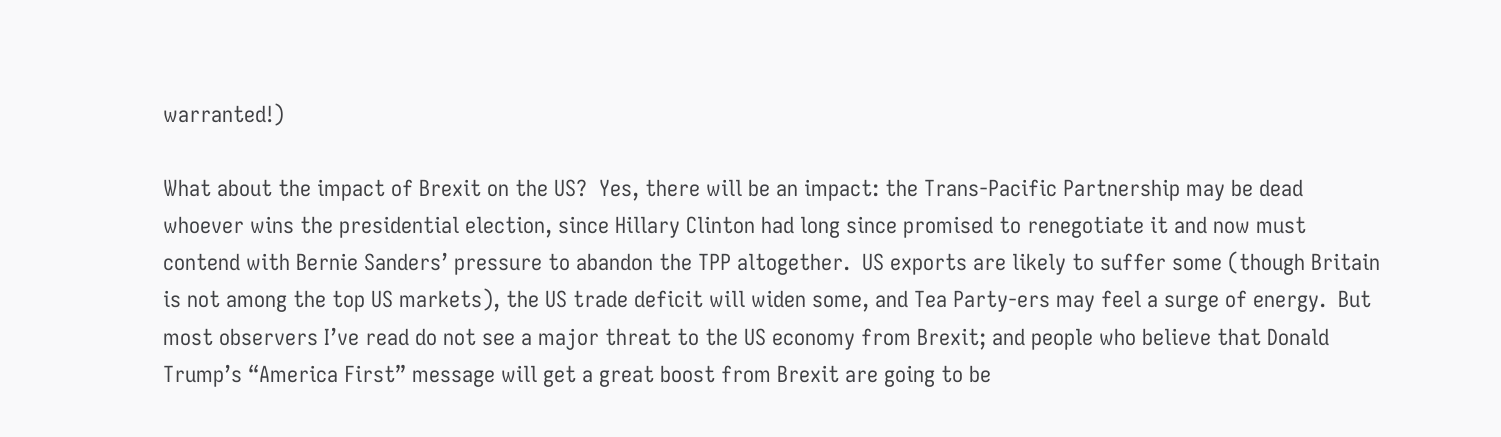warranted!)

What about the impact of Brexit on the US?  Yes, there will be an impact: the Trans-Pacific Partnership may be dead whoever wins the presidential election, since Hillary Clinton had long since promised to renegotiate it and now must contend with Bernie Sanders’ pressure to abandon the TPP altogether.  US exports are likely to suffer some (though Britain is not among the top US markets), the US trade deficit will widen some, and Tea Party-ers may feel a surge of energy.  But most observers I’ve read do not see a major threat to the US economy from Brexit; and people who believe that Donald Trump’s “America First” message will get a great boost from Brexit are going to be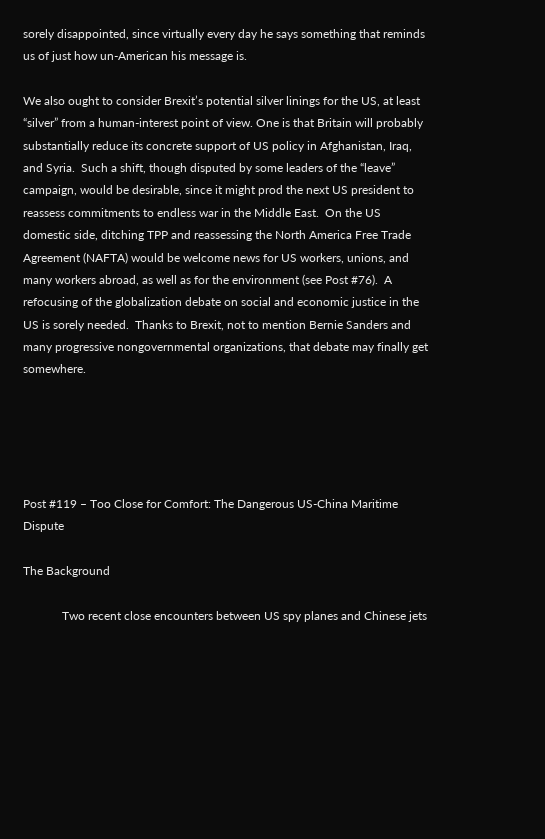sorely disappointed, since virtually every day he says something that reminds us of just how un-American his message is.

We also ought to consider Brexit’s potential silver linings for the US, at least “silver” from a human-interest point of view. One is that Britain will probably substantially reduce its concrete support of US policy in Afghanistan, Iraq, and Syria.  Such a shift, though disputed by some leaders of the “leave” campaign, would be desirable, since it might prod the next US president to reassess commitments to endless war in the Middle East.  On the US domestic side, ditching TPP and reassessing the North America Free Trade Agreement (NAFTA) would be welcome news for US workers, unions, and many workers abroad, as well as for the environment (see Post #76).  A refocusing of the globalization debate on social and economic justice in the US is sorely needed.  Thanks to Brexit, not to mention Bernie Sanders and many progressive nongovernmental organizations, that debate may finally get somewhere.





Post #119 – Too Close for Comfort: The Dangerous US-China Maritime Dispute

The Background

             Two recent close encounters between US spy planes and Chinese jets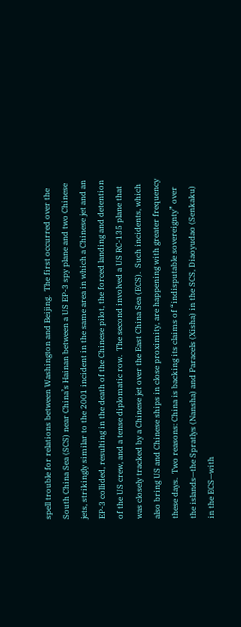spell trouble for relations between Washington and Beijing.  The first occurred over the South China Sea (SCS) near China’s Hainan between a US EP-3 spy plane and two Chinese jets, strikingly similar to the 2001 incident in the same area in which a Chinese jet and an EP-3 collided, resulting in the death of the Chinese pilot, the forced landing and detention of the US crew, and a tense diplomatic row.  The second involved a US RC-135 plane that was closely tracked by a Chinese jet over the East China Sea (ECS).  Such incidents, which also bring US and Chinese ships in close proximity, are happening with greater frequency these days.  Two reasons: China is backing its claims of “indisputable sovereignty” over the islands—the Spratlys (Nansha) and Paracels (Xisha) in the SCS, Diaoyudao (Senkaku) in the ECS—with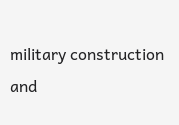military construction and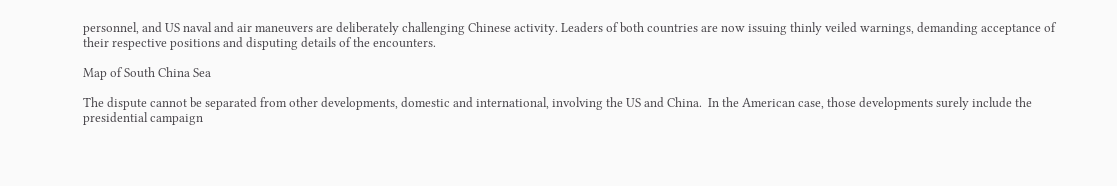personnel, and US naval and air maneuvers are deliberately challenging Chinese activity. Leaders of both countries are now issuing thinly veiled warnings, demanding acceptance of their respective positions and disputing details of the encounters.

Map of South China Sea

The dispute cannot be separated from other developments, domestic and international, involving the US and China.  In the American case, those developments surely include the presidential campaign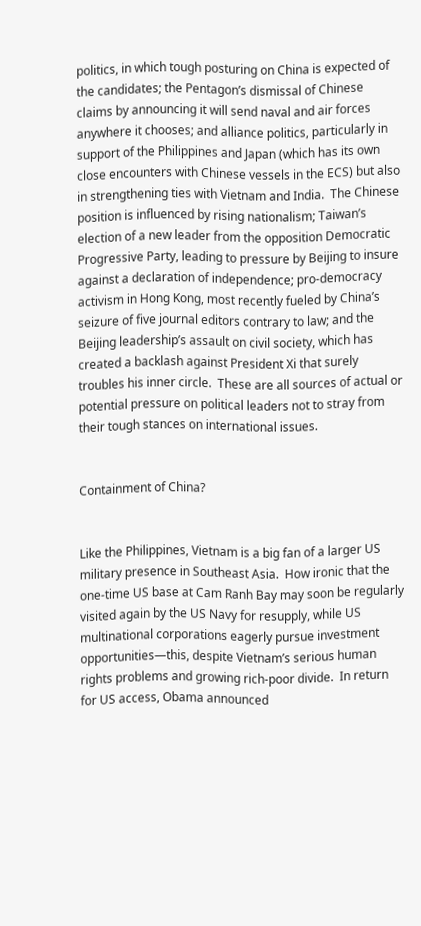politics, in which tough posturing on China is expected of the candidates; the Pentagon’s dismissal of Chinese claims by announcing it will send naval and air forces anywhere it chooses; and alliance politics, particularly in support of the Philippines and Japan (which has its own close encounters with Chinese vessels in the ECS) but also in strengthening ties with Vietnam and India.  The Chinese position is influenced by rising nationalism; Taiwan’s election of a new leader from the opposition Democratic Progressive Party, leading to pressure by Beijing to insure against a declaration of independence; pro-democracy activism in Hong Kong, most recently fueled by China’s seizure of five journal editors contrary to law; and the Beijing leadership’s assault on civil society, which has created a backlash against President Xi that surely troubles his inner circle.  These are all sources of actual or potential pressure on political leaders not to stray from their tough stances on international issues.


Containment of China?


Like the Philippines, Vietnam is a big fan of a larger US military presence in Southeast Asia.  How ironic that the one-time US base at Cam Ranh Bay may soon be regularly visited again by the US Navy for resupply, while US multinational corporations eagerly pursue investment opportunities—this, despite Vietnam’s serious human rights problems and growing rich-poor divide.  In return for US access, Obama announced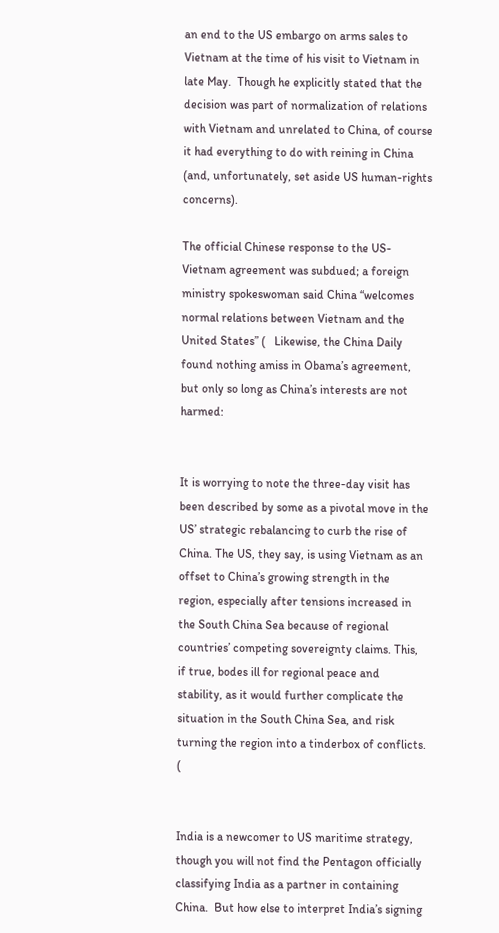an end to the US embargo on arms sales to Vietnam at the time of his visit to Vietnam in late May.  Though he explicitly stated that the decision was part of normalization of relations with Vietnam and unrelated to China, of course it had everything to do with reining in China (and, unfortunately, set aside US human-rights concerns).

The official Chinese response to the US-Vietnam agreement was subdued; a foreign ministry spokeswoman said China “welcomes normal relations between Vietnam and the United States” (   Likewise, the China Daily found nothing amiss in Obama’s agreement, but only so long as China’s interests are not harmed:


It is worrying to note the three-day visit has been described by some as a pivotal move in the US’ strategic rebalancing to curb the rise of China. The US, they say, is using Vietnam as an offset to China’s growing strength in the region, especially after tensions increased in the South China Sea because of regional countries’ competing sovereignty claims. This, if true, bodes ill for regional peace and stability, as it would further complicate the situation in the South China Sea, and risk turning the region into a tinderbox of conflicts. (


India is a newcomer to US maritime strategy, though you will not find the Pentagon officially classifying India as a partner in containing China.  But how else to interpret India’s signing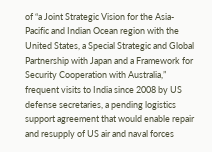of “a Joint Strategic Vision for the Asia-Pacific and Indian Ocean region with the United States, a Special Strategic and Global Partnership with Japan and a Framework for Security Cooperation with Australia,” frequent visits to India since 2008 by US defense secretaries, a pending logistics support agreement that would enable repair and resupply of US air and naval forces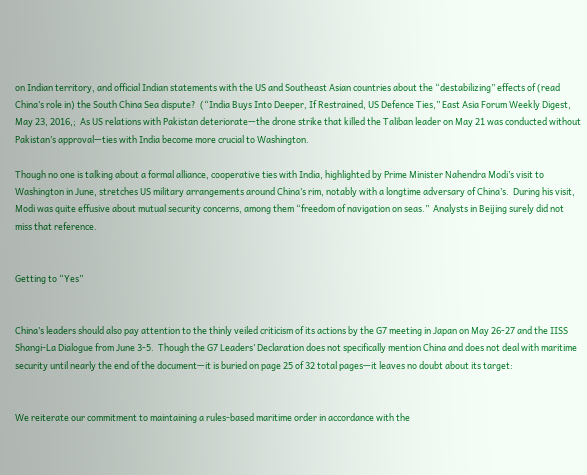on Indian territory, and official Indian statements with the US and Southeast Asian countries about the “destabilizing” effects of (read China’s role in) the South China Sea dispute?  (“India Buys Into Deeper, If Restrained, US Defence Ties,” East Asia Forum Weekly Digest, May 23, 2016,;  As US relations with Pakistan deteriorate—the drone strike that killed the Taliban leader on May 21 was conducted without Pakistan’s approval—ties with India become more crucial to Washington.

Though no one is talking about a formal alliance, cooperative ties with India, highlighted by Prime Minister Nahendra Modi’s visit to Washington in June, stretches US military arrangements around China’s rim, notably with a longtime adversary of China’s.  During his visit, Modi was quite effusive about mutual security concerns, among them “freedom of navigation on seas.”  Analysts in Beijing surely did not miss that reference.


Getting to “Yes”


China’s leaders should also pay attention to the thinly veiled criticism of its actions by the G7 meeting in Japan on May 26-27 and the IISS Shangi-La Dialogue from June 3-5.  Though the G7 Leaders’ Declaration does not specifically mention China and does not deal with maritime security until nearly the end of the document—it is buried on page 25 of 32 total pages—it leaves no doubt about its target:


We reiterate our commitment to maintaining a rules-based maritime order in accordance with the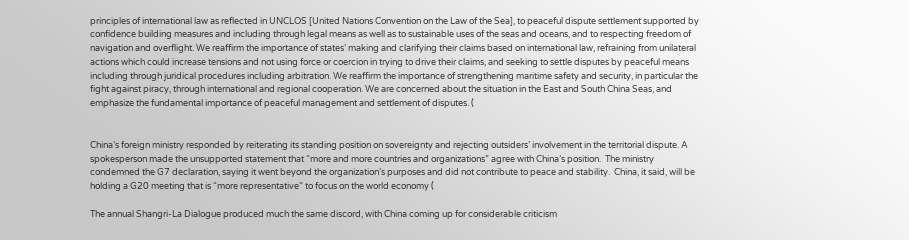principles of international law as reflected in UNCLOS [United Nations Convention on the Law of the Sea], to peaceful dispute settlement supported by confidence building measures and including through legal means as well as to sustainable uses of the seas and oceans, and to respecting freedom of navigation and overflight. We reaffirm the importance of states’ making and clarifying their claims based on international law, refraining from unilateral actions which could increase tensions and not using force or coercion in trying to drive their claims, and seeking to settle disputes by peaceful means including through juridical procedures including arbitration. We reaffirm the importance of strengthening maritime safety and security, in particular the fight against piracy, through international and regional cooperation. We are concerned about the situation in the East and South China Seas, and emphasize the fundamental importance of peaceful management and settlement of disputes. (


China’s foreign ministry responded by reiterating its standing position on sovereignty and rejecting outsiders’ involvement in the territorial dispute. A spokesperson made the unsupported statement that “more and more countries and organizations” agree with China’s position.  The ministry condemned the G7 declaration, saying it went beyond the organization’s purposes and did not contribute to peace and stability.  China, it said, will be holding a G20 meeting that is “more representative” to focus on the world economy (

The annual Shangri-La Dialogue produced much the same discord, with China coming up for considerable criticism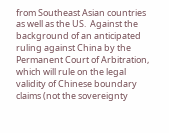from Southeast Asian countries as well as the US.  Against the background of an anticipated ruling against China by the Permanent Court of Arbitration, which will rule on the legal validity of Chinese boundary claims (not the sovereignty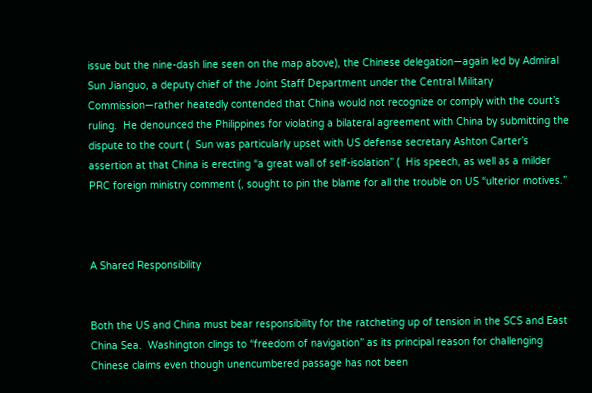issue but the nine-dash line seen on the map above), the Chinese delegation—again led by Admiral Sun Jianguo, a deputy chief of the Joint Staff Department under the Central Military Commission—rather heatedly contended that China would not recognize or comply with the court’s ruling.  He denounced the Philippines for violating a bilateral agreement with China by submitting the dispute to the court (  Sun was particularly upset with US defense secretary Ashton Carter’s assertion at that China is erecting “a great wall of self-isolation” (  His speech, as well as a milder PRC foreign ministry comment (, sought to pin the blame for all the trouble on US “ulterior motives.”



A Shared Responsibility


Both the US and China must bear responsibility for the ratcheting up of tension in the SCS and East China Sea.  Washington clings to “freedom of navigation” as its principal reason for challenging Chinese claims even though unencumbered passage has not been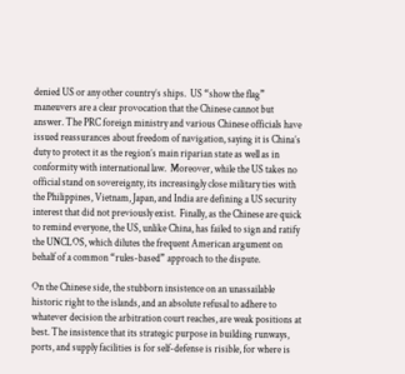denied US or any other country’s ships.  US “show the flag” maneuvers are a clear provocation that the Chinese cannot but answer. The PRC foreign ministry and various Chinese officials have issued reassurances about freedom of navigation, saying it is China’s duty to protect it as the region’s main riparian state as well as in conformity with international law.  Moreover, while the US takes no official stand on sovereignty, its increasingly close military ties with the Philippines, Vietnam, Japan, and India are defining a US security interest that did not previously exist.  Finally, as the Chinese are quick to remind everyone, the US, unlike China, has failed to sign and ratify the UNCLOS, which dilutes the frequent American argument on behalf of a common “rules-based” approach to the dispute.

On the Chinese side, the stubborn insistence on an unassailable historic right to the islands, and an absolute refusal to adhere to whatever decision the arbitration court reaches, are weak positions at best. The insistence that its strategic purpose in building runways, ports, and supply facilities is for self-defense is risible, for where is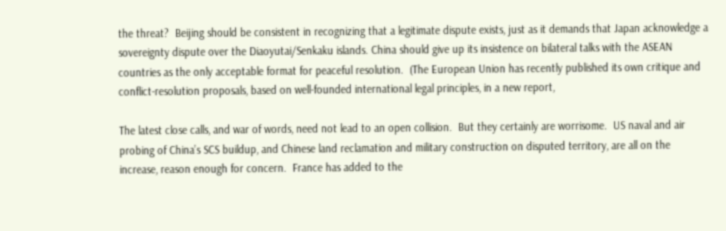the threat?  Beijing should be consistent in recognizing that a legitimate dispute exists, just as it demands that Japan acknowledge a sovereignty dispute over the Diaoyutai/Senkaku islands. China should give up its insistence on bilateral talks with the ASEAN countries as the only acceptable format for peaceful resolution.  (The European Union has recently published its own critique and conflict-resolution proposals, based on well-founded international legal principles, in a new report,

The latest close calls, and war of words, need not lead to an open collision.  But they certainly are worrisome.  US naval and air probing of China’s SCS buildup, and Chinese land reclamation and military construction on disputed territory, are all on the increase, reason enough for concern.  France has added to the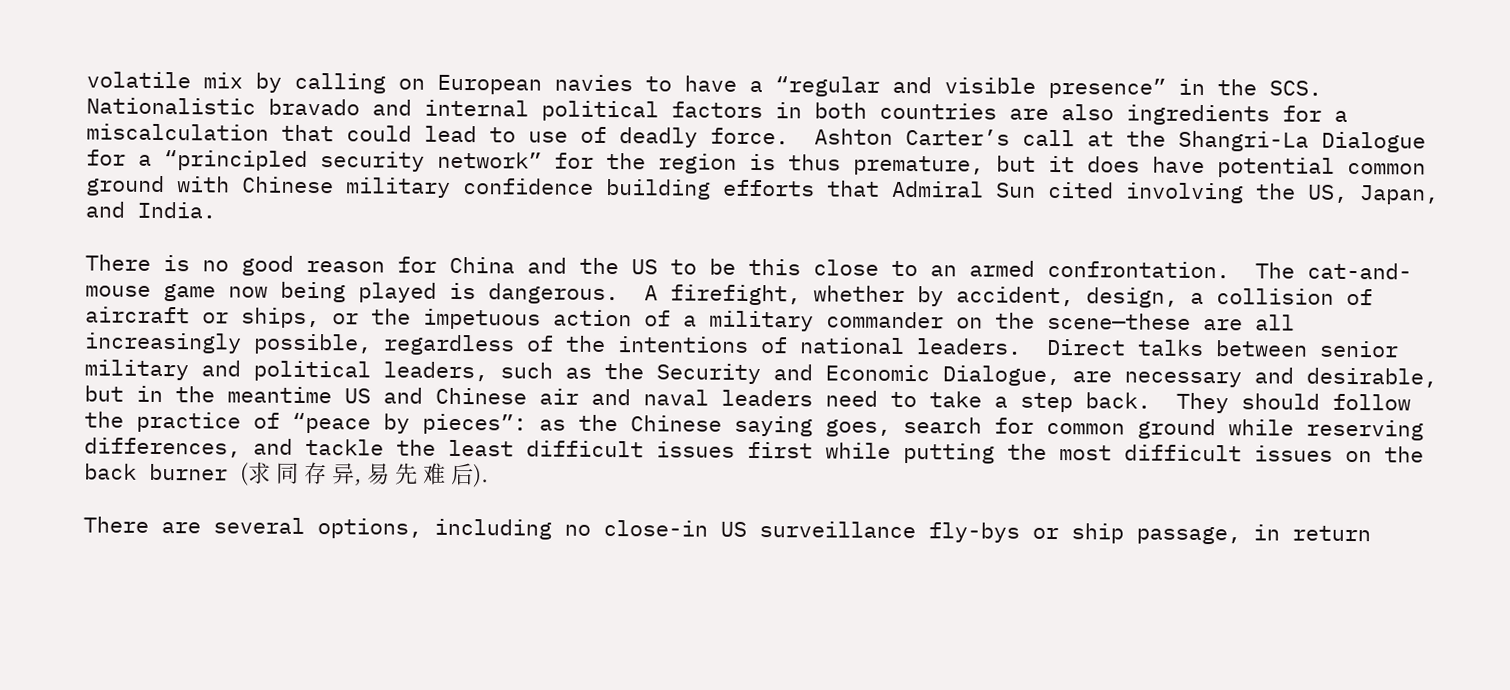volatile mix by calling on European navies to have a “regular and visible presence” in the SCS.  Nationalistic bravado and internal political factors in both countries are also ingredients for a miscalculation that could lead to use of deadly force.  Ashton Carter’s call at the Shangri-La Dialogue for a “principled security network” for the region is thus premature, but it does have potential common ground with Chinese military confidence building efforts that Admiral Sun cited involving the US, Japan, and India.

There is no good reason for China and the US to be this close to an armed confrontation.  The cat-and-mouse game now being played is dangerous.  A firefight, whether by accident, design, a collision of aircraft or ships, or the impetuous action of a military commander on the scene—these are all increasingly possible, regardless of the intentions of national leaders.  Direct talks between senior military and political leaders, such as the Security and Economic Dialogue, are necessary and desirable, but in the meantime US and Chinese air and naval leaders need to take a step back.  They should follow the practice of “peace by pieces”: as the Chinese saying goes, search for common ground while reserving differences, and tackle the least difficult issues first while putting the most difficult issues on the back burner (求 同 存 异, 易 先 难 后).

There are several options, including no close-in US surveillance fly-bys or ship passage, in return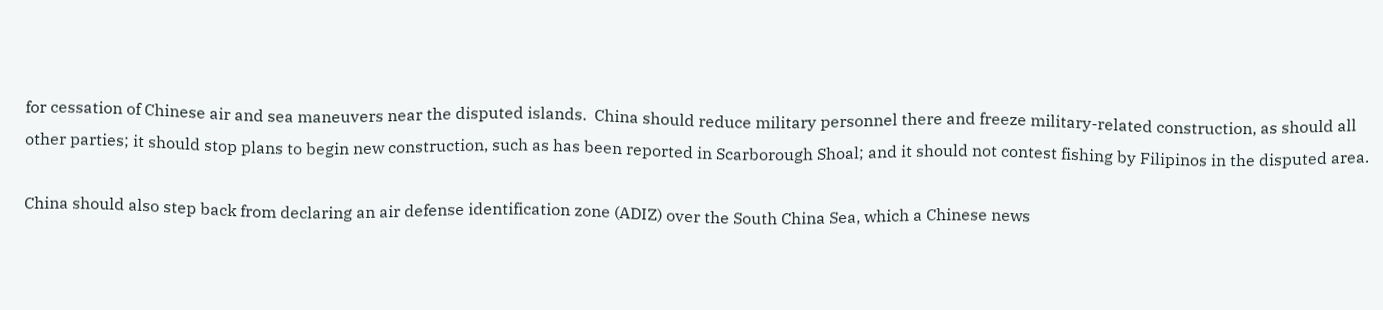for cessation of Chinese air and sea maneuvers near the disputed islands.  China should reduce military personnel there and freeze military-related construction, as should all other parties; it should stop plans to begin new construction, such as has been reported in Scarborough Shoal; and it should not contest fishing by Filipinos in the disputed area.

China should also step back from declaring an air defense identification zone (ADIZ) over the South China Sea, which a Chinese news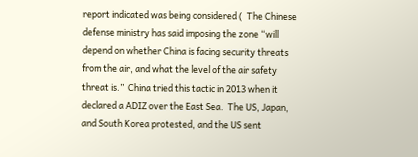report indicated was being considered (  The Chinese defense ministry has said imposing the zone “will depend on whether China is facing security threats from the air, and what the level of the air safety threat is.”  China tried this tactic in 2013 when it declared a ADIZ over the East Sea.  The US, Japan, and South Korea protested, and the US sent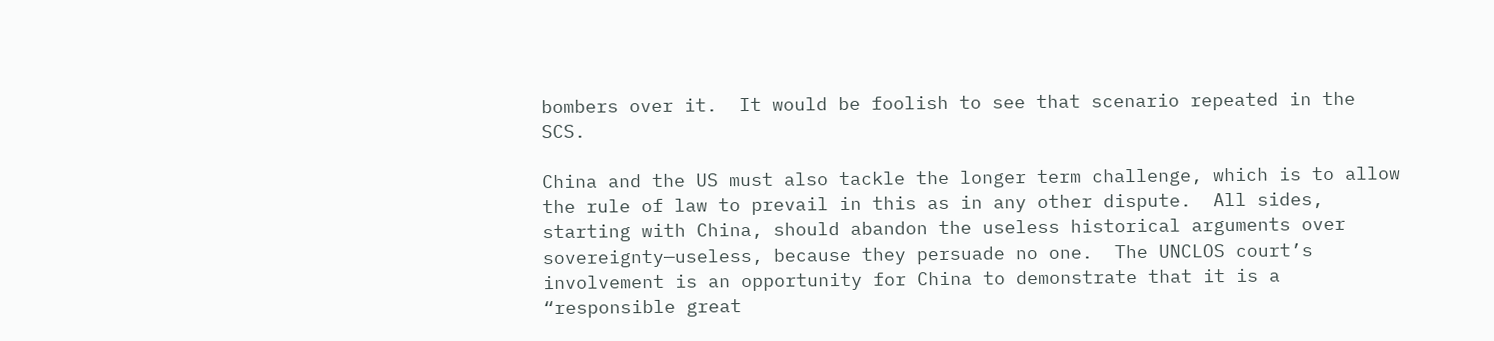bombers over it.  It would be foolish to see that scenario repeated in the SCS.

China and the US must also tackle the longer term challenge, which is to allow the rule of law to prevail in this as in any other dispute.  All sides, starting with China, should abandon the useless historical arguments over sovereignty—useless, because they persuade no one.  The UNCLOS court’s involvement is an opportunity for China to demonstrate that it is a “responsible great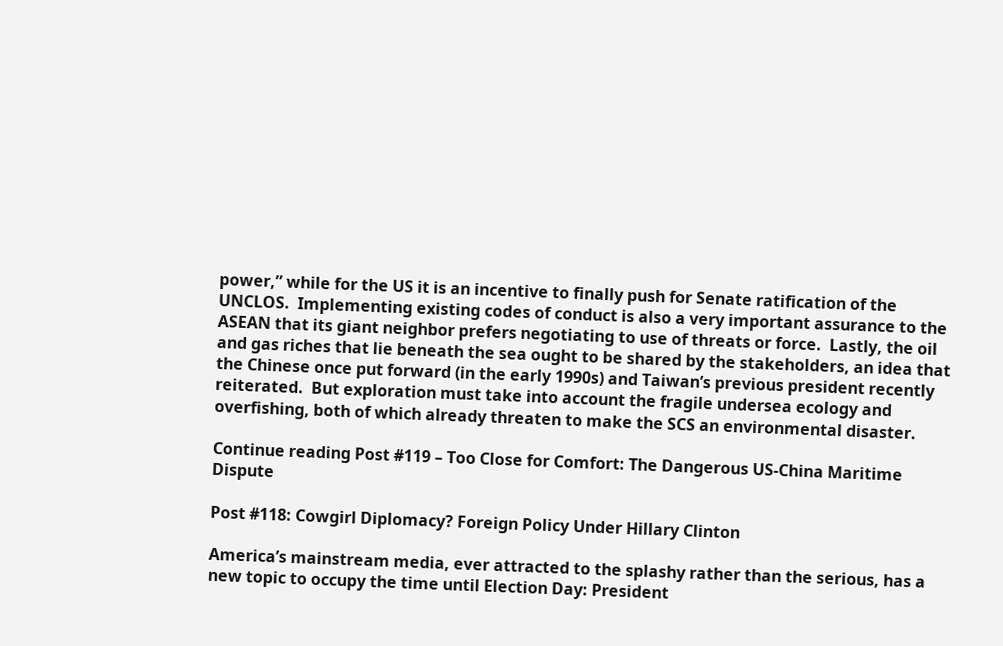power,” while for the US it is an incentive to finally push for Senate ratification of the UNCLOS.  Implementing existing codes of conduct is also a very important assurance to the ASEAN that its giant neighbor prefers negotiating to use of threats or force.  Lastly, the oil and gas riches that lie beneath the sea ought to be shared by the stakeholders, an idea that the Chinese once put forward (in the early 1990s) and Taiwan’s previous president recently reiterated.  But exploration must take into account the fragile undersea ecology and overfishing, both of which already threaten to make the SCS an environmental disaster.

Continue reading Post #119 – Too Close for Comfort: The Dangerous US-China Maritime Dispute

Post #118: Cowgirl Diplomacy? Foreign Policy Under Hillary Clinton

America’s mainstream media, ever attracted to the splashy rather than the serious, has a new topic to occupy the time until Election Day: President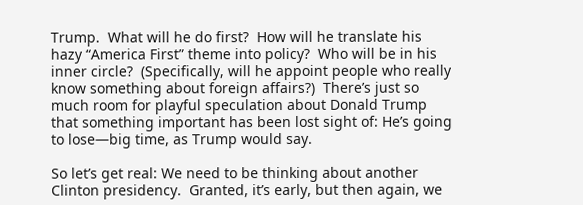Trump.  What will he do first?  How will he translate his hazy “America First” theme into policy?  Who will be in his inner circle?  (Specifically, will he appoint people who really know something about foreign affairs?)  There’s just so much room for playful speculation about Donald Trump that something important has been lost sight of: He’s going to lose—big time, as Trump would say.

So let’s get real: We need to be thinking about another Clinton presidency.  Granted, it’s early, but then again, we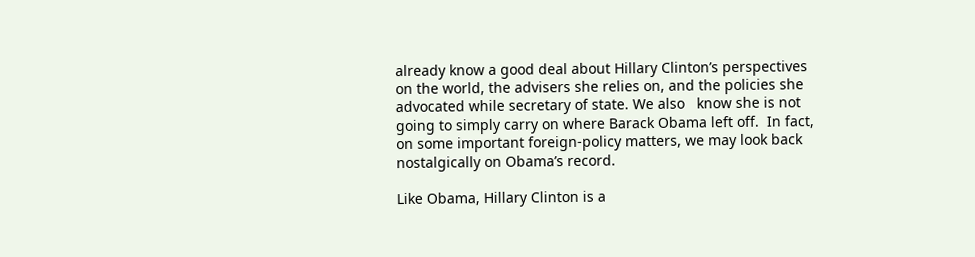already know a good deal about Hillary Clinton’s perspectives on the world, the advisers she relies on, and the policies she advocated while secretary of state. We also   know she is not going to simply carry on where Barack Obama left off.  In fact, on some important foreign-policy matters, we may look back nostalgically on Obama’s record.

Like Obama, Hillary Clinton is a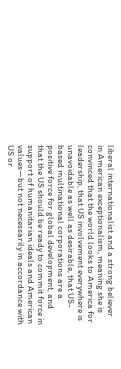liberal internationalist and a strong believer in American exceptionalism, meaning she is convinced that the world looks to America for leadership, that US involvement everywhere is unavoidable as well as desirable, that US-based multinational corporations are a positive force for global development, and that the US should be ready to commit force in support of humanitarian ideals and American values—but not necessarily in accordance with US or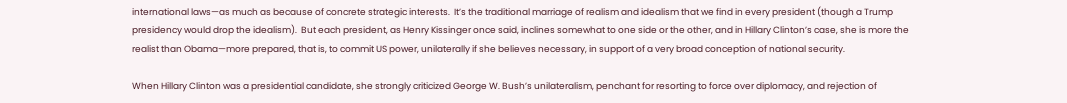international laws—as much as because of concrete strategic interests.  It’s the traditional marriage of realism and idealism that we find in every president (though a Trump presidency would drop the idealism).  But each president, as Henry Kissinger once said, inclines somewhat to one side or the other, and in Hillary Clinton’s case, she is more the realist than Obama—more prepared, that is, to commit US power, unilaterally if she believes necessary, in support of a very broad conception of national security.

When Hillary Clinton was a presidential candidate, she strongly criticized George W. Bush’s unilateralism, penchant for resorting to force over diplomacy, and rejection of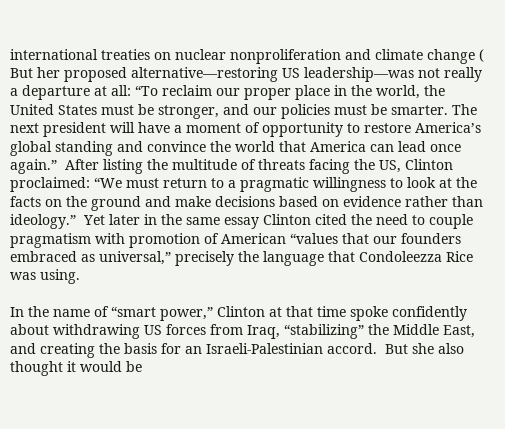international treaties on nuclear nonproliferation and climate change ( But her proposed alternative—restoring US leadership—was not really a departure at all: “To reclaim our proper place in the world, the United States must be stronger, and our policies must be smarter. The next president will have a moment of opportunity to restore America’s global standing and convince the world that America can lead once again.”  After listing the multitude of threats facing the US, Clinton proclaimed: “We must return to a pragmatic willingness to look at the facts on the ground and make decisions based on evidence rather than ideology.”  Yet later in the same essay Clinton cited the need to couple pragmatism with promotion of American “values that our founders embraced as universal,” precisely the language that Condoleezza Rice was using.

In the name of “smart power,” Clinton at that time spoke confidently about withdrawing US forces from Iraq, “stabilizing” the Middle East, and creating the basis for an Israeli-Palestinian accord.  But she also thought it would be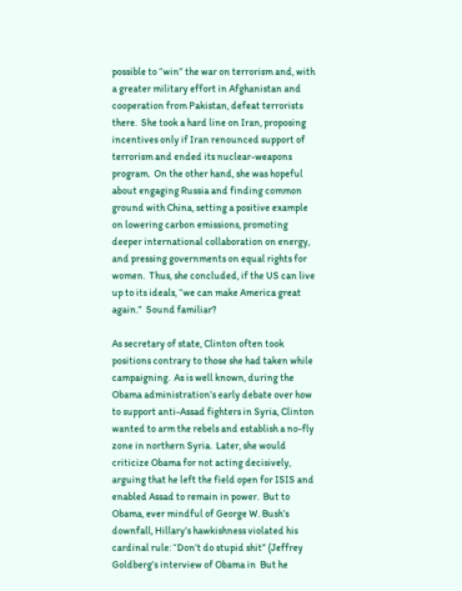possible to “win” the war on terrorism and, with a greater military effort in Afghanistan and cooperation from Pakistan, defeat terrorists there.  She took a hard line on Iran, proposing incentives only if Iran renounced support of terrorism and ended its nuclear-weapons program.  On the other hand, she was hopeful about engaging Russia and finding common ground with China, setting a positive example on lowering carbon emissions, promoting deeper international collaboration on energy, and pressing governments on equal rights for women.  Thus, she concluded, if the US can live up to its ideals, “we can make America great again.”  Sound familiar?

As secretary of state, Clinton often took positions contrary to those she had taken while campaigning.  As is well known, during the Obama administration’s early debate over how to support anti-Assad fighters in Syria, Clinton wanted to arm the rebels and establish a no-fly zone in northern Syria.  Later, she would criticize Obama for not acting decisively, arguing that he left the field open for ISIS and enabled Assad to remain in power.  But to Obama, ever mindful of George W. Bush’s downfall, Hillary’s hawkishness violated his cardinal rule: “Don’t do stupid shit” (Jeffrey Goldberg’s interview of Obama in  But he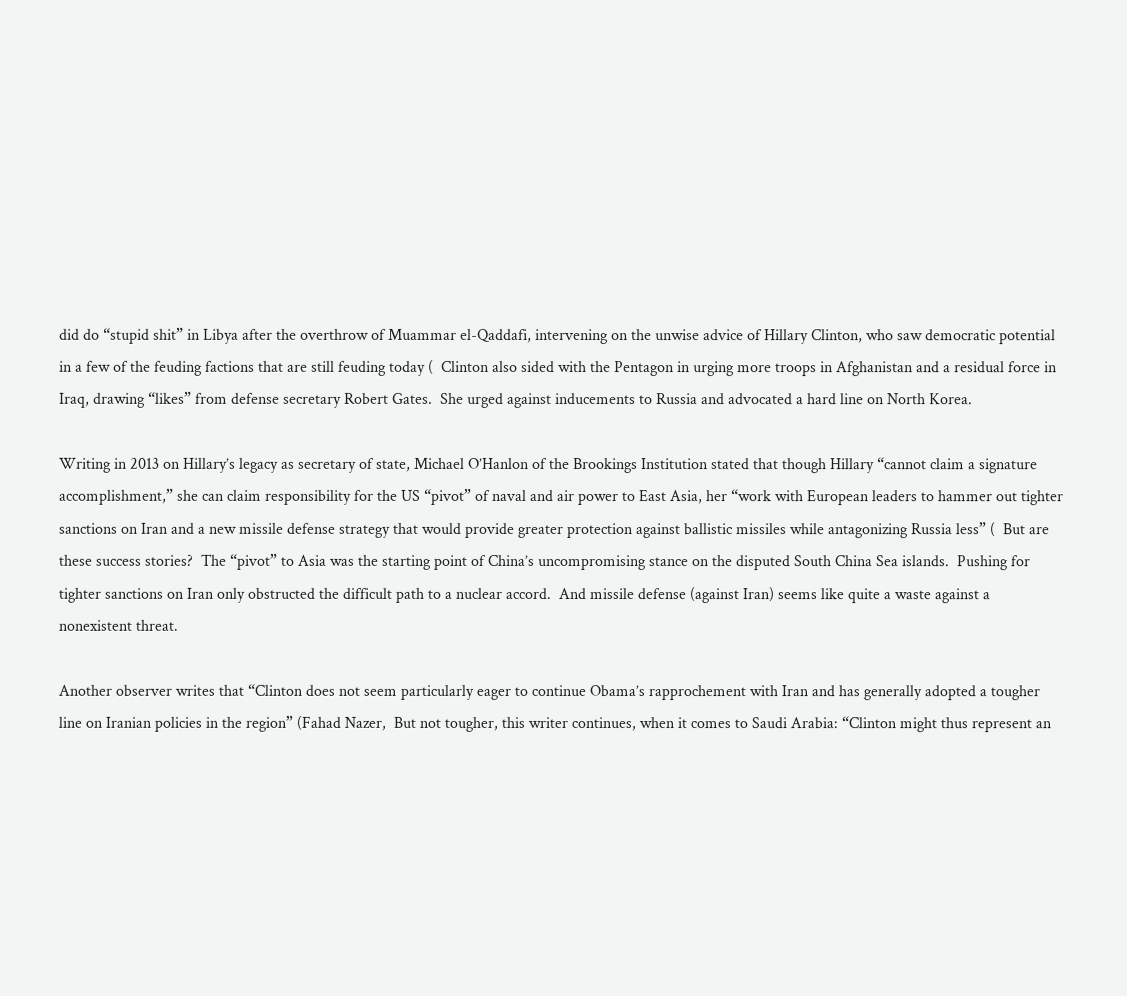did do “stupid shit” in Libya after the overthrow of Muammar el-Qaddafi, intervening on the unwise advice of Hillary Clinton, who saw democratic potential in a few of the feuding factions that are still feuding today (  Clinton also sided with the Pentagon in urging more troops in Afghanistan and a residual force in Iraq, drawing “likes” from defense secretary Robert Gates.  She urged against inducements to Russia and advocated a hard line on North Korea.

Writing in 2013 on Hillary’s legacy as secretary of state, Michael O’Hanlon of the Brookings Institution stated that though Hillary “cannot claim a signature accomplishment,” she can claim responsibility for the US “pivot” of naval and air power to East Asia, her “work with European leaders to hammer out tighter sanctions on Iran and a new missile defense strategy that would provide greater protection against ballistic missiles while antagonizing Russia less” (  But are these success stories?  The “pivot” to Asia was the starting point of China’s uncompromising stance on the disputed South China Sea islands.  Pushing for tighter sanctions on Iran only obstructed the difficult path to a nuclear accord.  And missile defense (against Iran) seems like quite a waste against a nonexistent threat.

Another observer writes that “Clinton does not seem particularly eager to continue Obama’s rapprochement with Iran and has generally adopted a tougher line on Iranian policies in the region” (Fahad Nazer,  But not tougher, this writer continues, when it comes to Saudi Arabia: “Clinton might thus represent an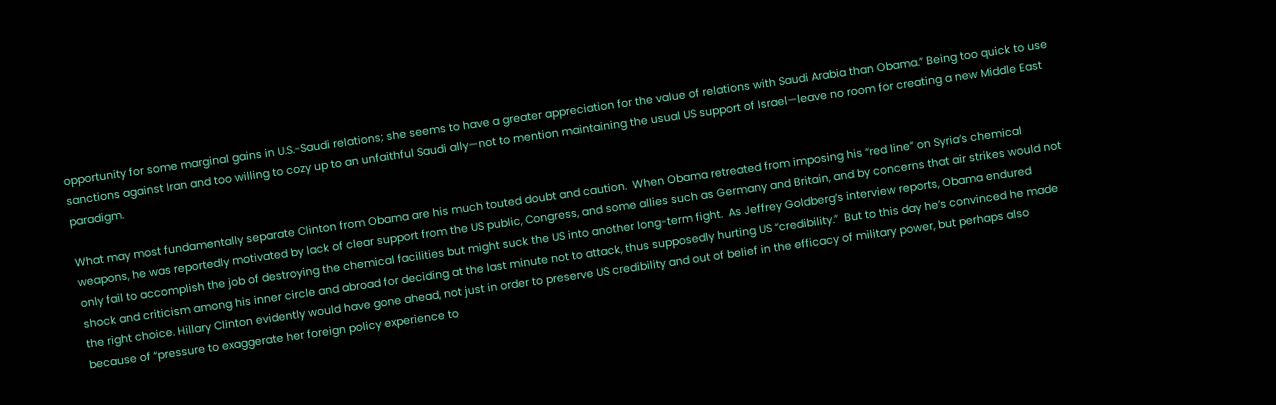opportunity for some marginal gains in U.S.-Saudi relations; she seems to have a greater appreciation for the value of relations with Saudi Arabia than Obama.” Being too quick to use sanctions against Iran and too willing to cozy up to an unfaithful Saudi ally—not to mention maintaining the usual US support of Israel—leave no room for creating a new Middle East paradigm.

What may most fundamentally separate Clinton from Obama are his much touted doubt and caution.  When Obama retreated from imposing his “red line” on Syria’s chemical weapons, he was reportedly motivated by lack of clear support from the US public, Congress, and some allies such as Germany and Britain, and by concerns that air strikes would not only fail to accomplish the job of destroying the chemical facilities but might suck the US into another long-term fight.  As Jeffrey Goldberg’s interview reports, Obama endured shock and criticism among his inner circle and abroad for deciding at the last minute not to attack, thus supposedly hurting US “credibility.”  But to this day he’s convinced he made the right choice. Hillary Clinton evidently would have gone ahead, not just in order to preserve US credibility and out of belief in the efficacy of military power, but perhaps also because of “pressure to exaggerate her foreign policy experience to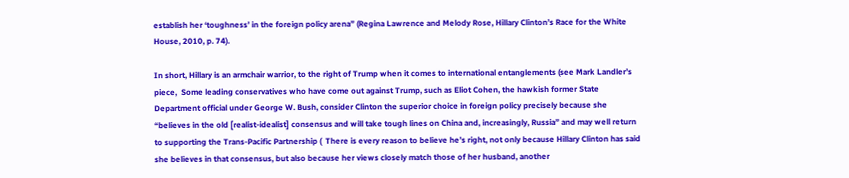establish her ‘toughness’ in the foreign policy arena” (Regina Lawrence and Melody Rose, Hillary Clinton’s Race for the White House, 2010, p. 74).

In short, Hillary is an armchair warrior, to the right of Trump when it comes to international entanglements (see Mark Landler’s piece,  Some leading conservatives who have come out against Trump, such as Eliot Cohen, the hawkish former State Department official under George W. Bush, consider Clinton the superior choice in foreign policy precisely because she “believes in the old [realist-idealist] consensus and will take tough lines on China and, increasingly, Russia” and may well return to supporting the Trans-Pacific Partnership (  There is every reason to believe he’s right, not only because Hillary Clinton has said she believes in that consensus, but also because her views closely match those of her husband, another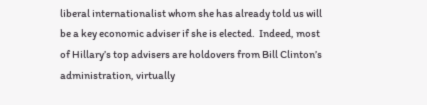liberal internationalist whom she has already told us will be a key economic adviser if she is elected.  Indeed, most of Hillary’s top advisers are holdovers from Bill Clinton’s administration, virtually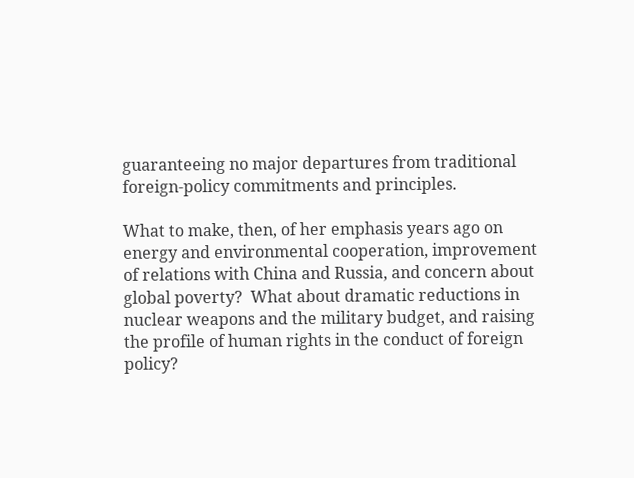guaranteeing no major departures from traditional foreign-policy commitments and principles.

What to make, then, of her emphasis years ago on energy and environmental cooperation, improvement of relations with China and Russia, and concern about global poverty?  What about dramatic reductions in nuclear weapons and the military budget, and raising the profile of human rights in the conduct of foreign policy?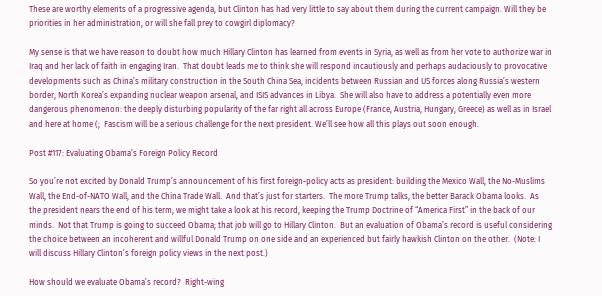These are worthy elements of a progressive agenda, but Clinton has had very little to say about them during the current campaign. Will they be priorities in her administration, or will she fall prey to cowgirl diplomacy?

My sense is that we have reason to doubt how much Hillary Clinton has learned from events in Syria, as well as from her vote to authorize war in Iraq and her lack of faith in engaging Iran.  That doubt leads me to think she will respond incautiously and perhaps audaciously to provocative developments such as China’s military construction in the South China Sea, incidents between Russian and US forces along Russia’s western border, North Korea’s expanding nuclear weapon arsenal, and ISIS advances in Libya.  She will also have to address a potentially even more dangerous phenomenon: the deeply disturbing popularity of the far right all across Europe (France, Austria, Hungary, Greece) as well as in Israel and here at home (;  Fascism will be a serious challenge for the next president. We’ll see how all this plays out soon enough.

Post #117: Evaluating Obama’s Foreign Policy Record

So you’re not excited by Donald Trump’s announcement of his first foreign-policy acts as president: building the Mexico Wall, the No-Muslims Wall, the End-of-NATO Wall, and the China Trade Wall.  And that’s just for starters.  The more Trump talks, the better Barack Obama looks.  As the president nears the end of his term, we might take a look at his record, keeping the Trump Doctrine of “America First” in the back of our minds.  Not that Trump is going to succeed Obama; that job will go to Hillary Clinton.  But an evaluation of Obama’s record is useful considering the choice between an incoherent and willful Donald Trump on one side and an experienced but fairly hawkish Clinton on the other.  (Note: I will discuss Hillary Clinton’s foreign policy views in the next post.)

How should we evaluate Obama’s record?  Right-wing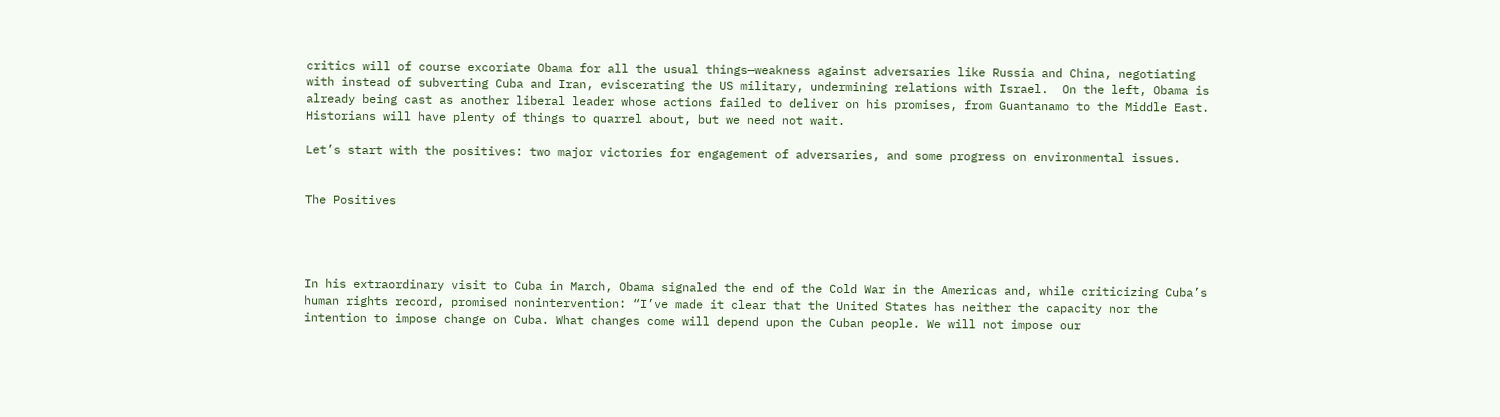critics will of course excoriate Obama for all the usual things—weakness against adversaries like Russia and China, negotiating with instead of subverting Cuba and Iran, eviscerating the US military, undermining relations with Israel.  On the left, Obama is already being cast as another liberal leader whose actions failed to deliver on his promises, from Guantanamo to the Middle East.  Historians will have plenty of things to quarrel about, but we need not wait.

Let’s start with the positives: two major victories for engagement of adversaries, and some progress on environmental issues.


The Positives




In his extraordinary visit to Cuba in March, Obama signaled the end of the Cold War in the Americas and, while criticizing Cuba’s human rights record, promised nonintervention: “I’ve made it clear that the United States has neither the capacity nor the intention to impose change on Cuba. What changes come will depend upon the Cuban people. We will not impose our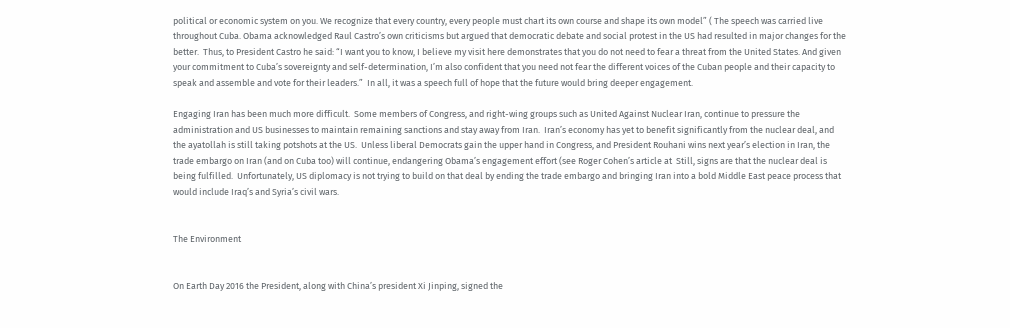political or economic system on you. We recognize that every country, every people must chart its own course and shape its own model” ( The speech was carried live throughout Cuba. Obama acknowledged Raul Castro’s own criticisms but argued that democratic debate and social protest in the US had resulted in major changes for the better.  Thus, to President Castro he said: “I want you to know, I believe my visit here demonstrates that you do not need to fear a threat from the United States. And given your commitment to Cuba’s sovereignty and self-determination, I’m also confident that you need not fear the different voices of the Cuban people and their capacity to speak and assemble and vote for their leaders.”  In all, it was a speech full of hope that the future would bring deeper engagement.

Engaging Iran has been much more difficult.  Some members of Congress, and right-wing groups such as United Against Nuclear Iran, continue to pressure the administration and US businesses to maintain remaining sanctions and stay away from Iran.  Iran’s economy has yet to benefit significantly from the nuclear deal, and the ayatollah is still taking potshots at the US.  Unless liberal Democrats gain the upper hand in Congress, and President Rouhani wins next year’s election in Iran, the trade embargo on Iran (and on Cuba too) will continue, endangering Obama’s engagement effort (see Roger Cohen’s article at  Still, signs are that the nuclear deal is being fulfilled.  Unfortunately, US diplomacy is not trying to build on that deal by ending the trade embargo and bringing Iran into a bold Middle East peace process that would include Iraq’s and Syria’s civil wars.


The Environment


On Earth Day 2016 the President, along with China’s president Xi Jinping, signed the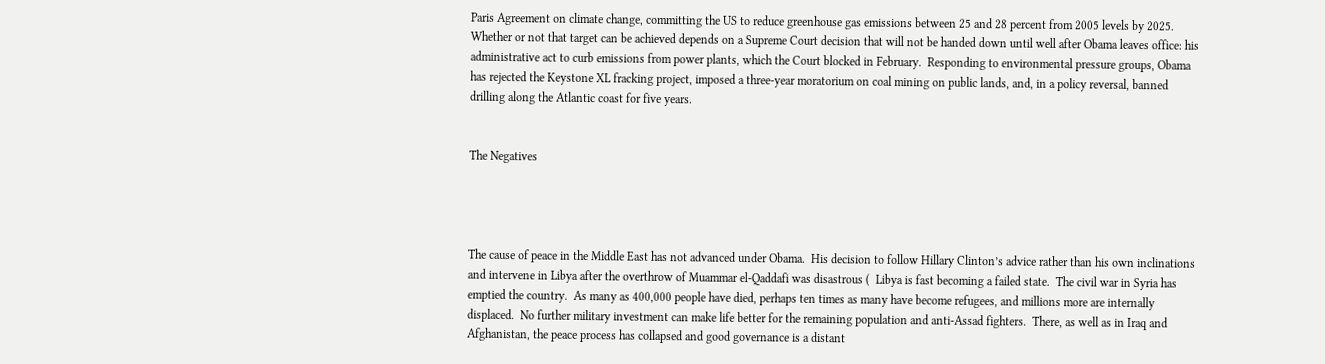Paris Agreement on climate change, committing the US to reduce greenhouse gas emissions between 25 and 28 percent from 2005 levels by 2025.  Whether or not that target can be achieved depends on a Supreme Court decision that will not be handed down until well after Obama leaves office: his administrative act to curb emissions from power plants, which the Court blocked in February.  Responding to environmental pressure groups, Obama has rejected the Keystone XL fracking project, imposed a three-year moratorium on coal mining on public lands, and, in a policy reversal, banned drilling along the Atlantic coast for five years.


The Negatives




The cause of peace in the Middle East has not advanced under Obama.  His decision to follow Hillary Clinton’s advice rather than his own inclinations and intervene in Libya after the overthrow of Muammar el-Qaddafi was disastrous (  Libya is fast becoming a failed state.  The civil war in Syria has emptied the country.  As many as 400,000 people have died, perhaps ten times as many have become refugees, and millions more are internally displaced.  No further military investment can make life better for the remaining population and anti-Assad fighters.  There, as well as in Iraq and Afghanistan, the peace process has collapsed and good governance is a distant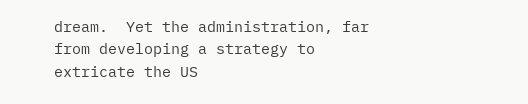dream.  Yet the administration, far from developing a strategy to extricate the US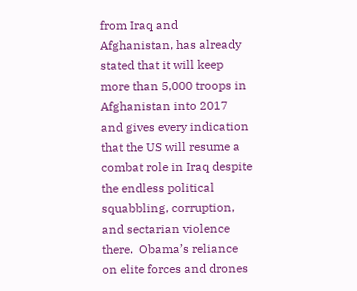from Iraq and Afghanistan, has already stated that it will keep more than 5,000 troops in Afghanistan into 2017 and gives every indication that the US will resume a combat role in Iraq despite the endless political squabbling, corruption, and sectarian violence there.  Obama’s reliance on elite forces and drones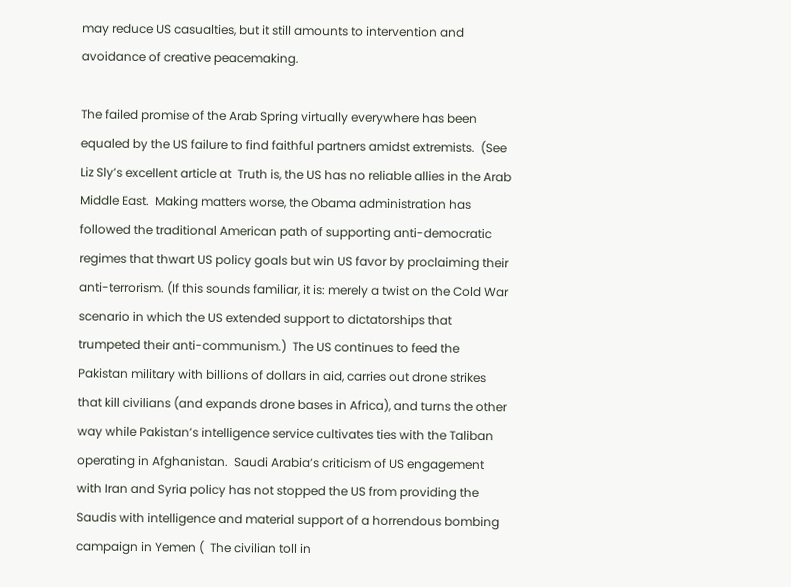may reduce US casualties, but it still amounts to intervention and avoidance of creative peacemaking.

The failed promise of the Arab Spring virtually everywhere has been equaled by the US failure to find faithful partners amidst extremists.  (See Liz Sly’s excellent article at  Truth is, the US has no reliable allies in the Arab Middle East.  Making matters worse, the Obama administration has followed the traditional American path of supporting anti-democratic regimes that thwart US policy goals but win US favor by proclaiming their anti-terrorism. (If this sounds familiar, it is: merely a twist on the Cold War scenario in which the US extended support to dictatorships that trumpeted their anti-communism.)  The US continues to feed the Pakistan military with billions of dollars in aid, carries out drone strikes that kill civilians (and expands drone bases in Africa), and turns the other way while Pakistan’s intelligence service cultivates ties with the Taliban operating in Afghanistan.  Saudi Arabia’s criticism of US engagement with Iran and Syria policy has not stopped the US from providing the Saudis with intelligence and material support of a horrendous bombing campaign in Yemen (  The civilian toll in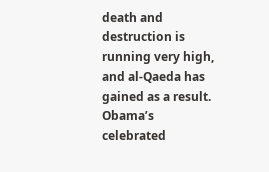death and destruction is running very high, and al-Qaeda has gained as a result.  Obama’s celebrated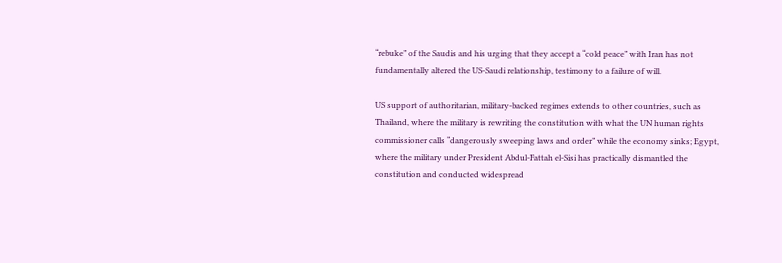“rebuke” of the Saudis and his urging that they accept a “cold peace” with Iran has not fundamentally altered the US-Saudi relationship, testimony to a failure of will.

US support of authoritarian, military-backed regimes extends to other countries, such as Thailand, where the military is rewriting the constitution with what the UN human rights commissioner calls “dangerously sweeping laws and order” while the economy sinks; Egypt, where the military under President Abdul-Fattah el-Sisi has practically dismantled the constitution and conducted widespread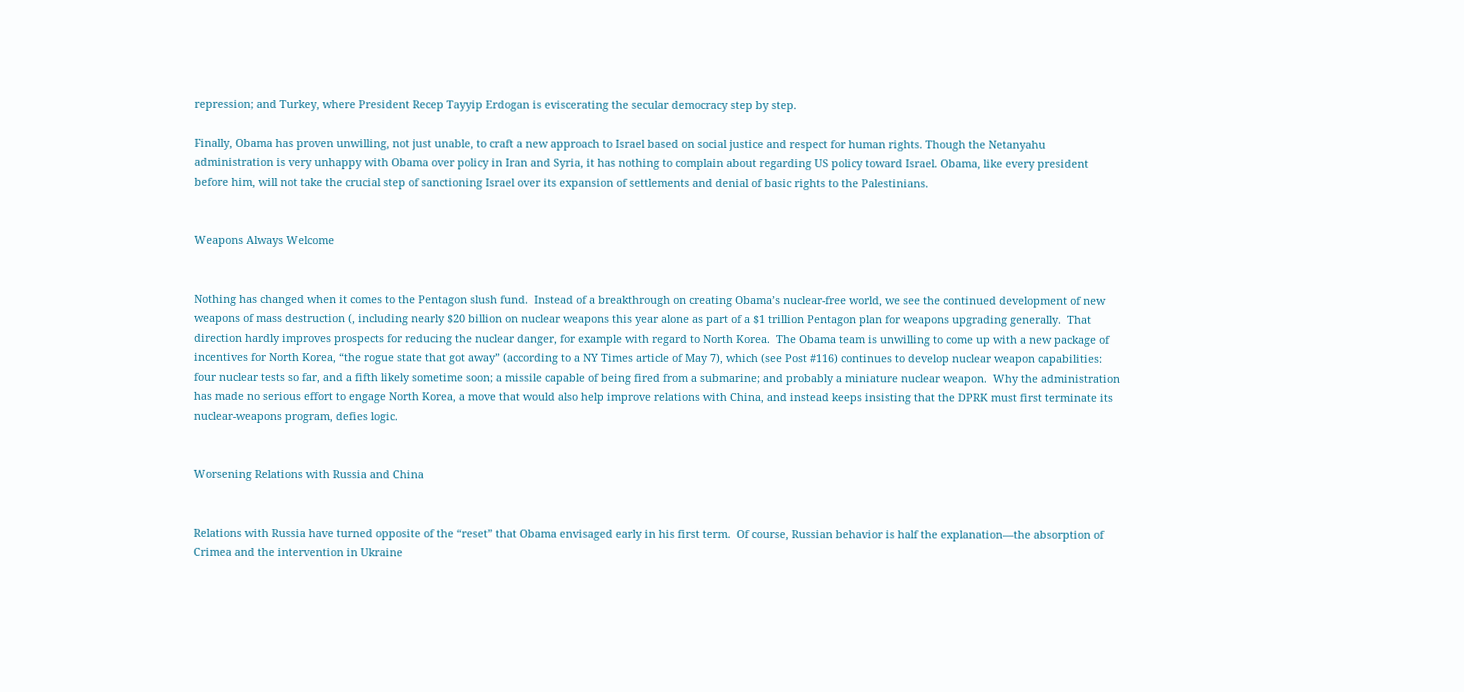repression; and Turkey, where President Recep Tayyip Erdogan is eviscerating the secular democracy step by step.

Finally, Obama has proven unwilling, not just unable, to craft a new approach to Israel based on social justice and respect for human rights. Though the Netanyahu administration is very unhappy with Obama over policy in Iran and Syria, it has nothing to complain about regarding US policy toward Israel. Obama, like every president before him, will not take the crucial step of sanctioning Israel over its expansion of settlements and denial of basic rights to the Palestinians.


Weapons Always Welcome


Nothing has changed when it comes to the Pentagon slush fund.  Instead of a breakthrough on creating Obama’s nuclear-free world, we see the continued development of new weapons of mass destruction (, including nearly $20 billion on nuclear weapons this year alone as part of a $1 trillion Pentagon plan for weapons upgrading generally.  That direction hardly improves prospects for reducing the nuclear danger, for example with regard to North Korea.  The Obama team is unwilling to come up with a new package of incentives for North Korea, “the rogue state that got away” (according to a NY Times article of May 7), which (see Post #116) continues to develop nuclear weapon capabilities: four nuclear tests so far, and a fifth likely sometime soon; a missile capable of being fired from a submarine; and probably a miniature nuclear weapon.  Why the administration has made no serious effort to engage North Korea, a move that would also help improve relations with China, and instead keeps insisting that the DPRK must first terminate its nuclear-weapons program, defies logic.


Worsening Relations with Russia and China


Relations with Russia have turned opposite of the “reset” that Obama envisaged early in his first term.  Of course, Russian behavior is half the explanation—the absorption of Crimea and the intervention in Ukraine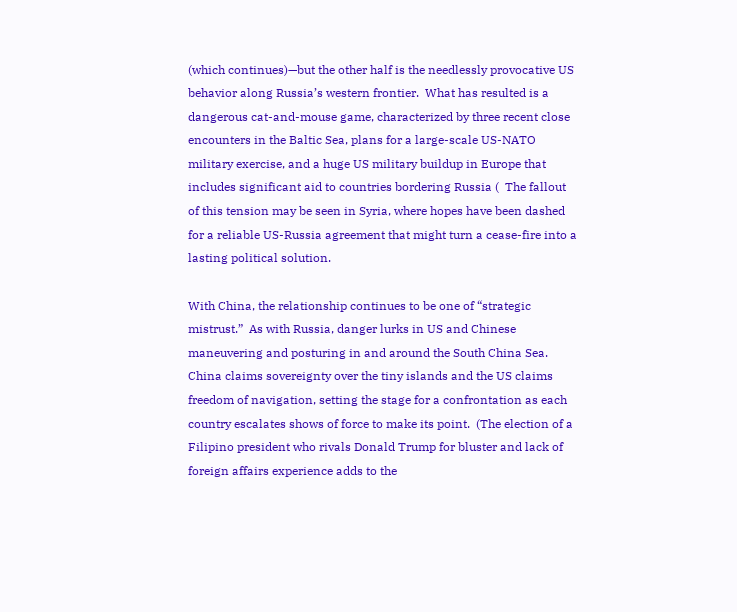(which continues)—but the other half is the needlessly provocative US behavior along Russia’s western frontier.  What has resulted is a dangerous cat-and-mouse game, characterized by three recent close encounters in the Baltic Sea, plans for a large-scale US-NATO military exercise, and a huge US military buildup in Europe that includes significant aid to countries bordering Russia (  The fallout of this tension may be seen in Syria, where hopes have been dashed for a reliable US-Russia agreement that might turn a cease-fire into a lasting political solution.

With China, the relationship continues to be one of “strategic mistrust.”  As with Russia, danger lurks in US and Chinese maneuvering and posturing in and around the South China Sea.  China claims sovereignty over the tiny islands and the US claims freedom of navigation, setting the stage for a confrontation as each country escalates shows of force to make its point.  (The election of a Filipino president who rivals Donald Trump for bluster and lack of foreign affairs experience adds to the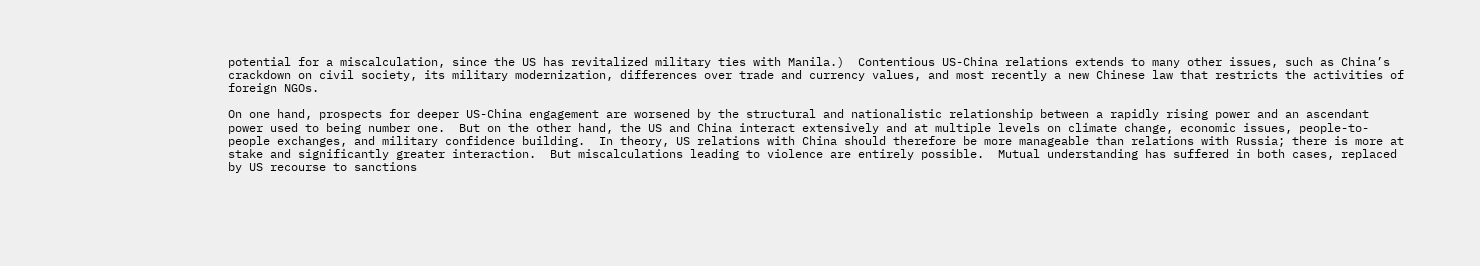potential for a miscalculation, since the US has revitalized military ties with Manila.)  Contentious US-China relations extends to many other issues, such as China’s crackdown on civil society, its military modernization, differences over trade and currency values, and most recently a new Chinese law that restricts the activities of foreign NGOs.

On one hand, prospects for deeper US-China engagement are worsened by the structural and nationalistic relationship between a rapidly rising power and an ascendant power used to being number one.  But on the other hand, the US and China interact extensively and at multiple levels on climate change, economic issues, people-to-people exchanges, and military confidence building.  In theory, US relations with China should therefore be more manageable than relations with Russia; there is more at stake and significantly greater interaction.  But miscalculations leading to violence are entirely possible.  Mutual understanding has suffered in both cases, replaced by US recourse to sanctions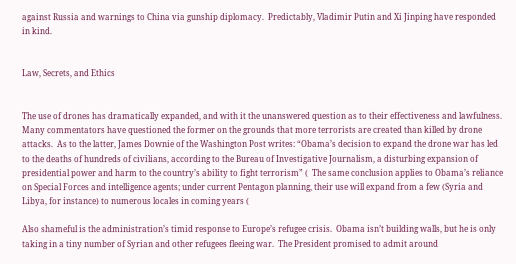against Russia and warnings to China via gunship diplomacy.  Predictably, Vladimir Putin and Xi Jinping have responded in kind.


Law, Secrets, and Ethics


The use of drones has dramatically expanded, and with it the unanswered question as to their effectiveness and lawfulness.  Many commentators have questioned the former on the grounds that more terrorists are created than killed by drone attacks.  As to the latter, James Downie of the Washington Post writes: “Obama’s decision to expand the drone war has led to the deaths of hundreds of civilians, according to the Bureau of Investigative Journalism, a disturbing expansion of presidential power and harm to the country’s ability to fight terrorism” (  The same conclusion applies to Obama’s reliance on Special Forces and intelligence agents; under current Pentagon planning, their use will expand from a few (Syria and Libya, for instance) to numerous locales in coming years (

Also shameful is the administration’s timid response to Europe’s refugee crisis.  Obama isn’t building walls, but he is only taking in a tiny number of Syrian and other refugees fleeing war.  The President promised to admit around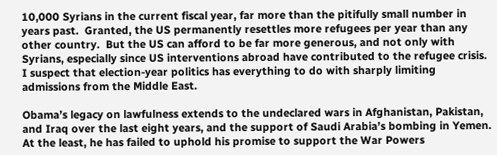10,000 Syrians in the current fiscal year, far more than the pitifully small number in years past.  Granted, the US permanently resettles more refugees per year than any other country.  But the US can afford to be far more generous, and not only with Syrians, especially since US interventions abroad have contributed to the refugee crisis.  I suspect that election-year politics has everything to do with sharply limiting admissions from the Middle East.

Obama’s legacy on lawfulness extends to the undeclared wars in Afghanistan, Pakistan, and Iraq over the last eight years, and the support of Saudi Arabia’s bombing in Yemen.  At the least, he has failed to uphold his promise to support the War Powers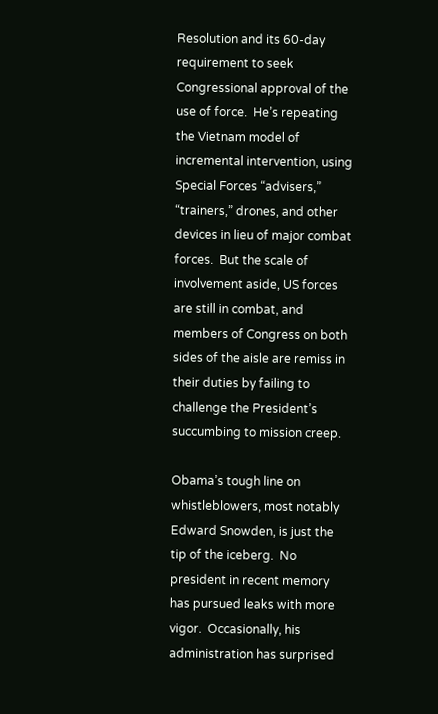Resolution and its 60-day requirement to seek Congressional approval of the use of force.  He’s repeating the Vietnam model of incremental intervention, using Special Forces “advisers,” “trainers,” drones, and other devices in lieu of major combat forces.  But the scale of involvement aside, US forces are still in combat, and members of Congress on both sides of the aisle are remiss in their duties by failing to challenge the President’s succumbing to mission creep.

Obama’s tough line on whistleblowers, most notably Edward Snowden, is just the tip of the iceberg.  No president in recent memory has pursued leaks with more vigor.  Occasionally, his administration has surprised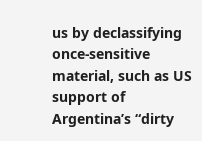us by declassifying once-sensitive material, such as US support of Argentina’s “dirty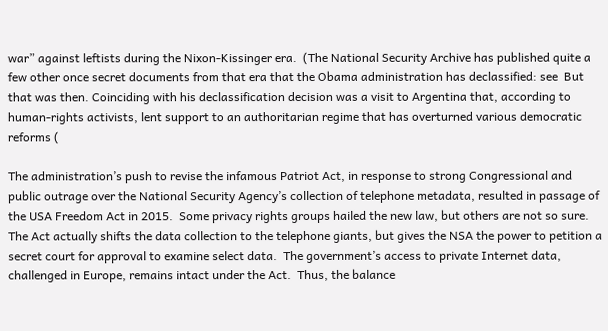war” against leftists during the Nixon-Kissinger era.  (The National Security Archive has published quite a few other once secret documents from that era that the Obama administration has declassified: see  But that was then. Coinciding with his declassification decision was a visit to Argentina that, according to human-rights activists, lent support to an authoritarian regime that has overturned various democratic reforms (

The administration’s push to revise the infamous Patriot Act, in response to strong Congressional and public outrage over the National Security Agency’s collection of telephone metadata, resulted in passage of the USA Freedom Act in 2015.  Some privacy rights groups hailed the new law, but others are not so sure.  The Act actually shifts the data collection to the telephone giants, but gives the NSA the power to petition a secret court for approval to examine select data.  The government’s access to private Internet data, challenged in Europe, remains intact under the Act.  Thus, the balance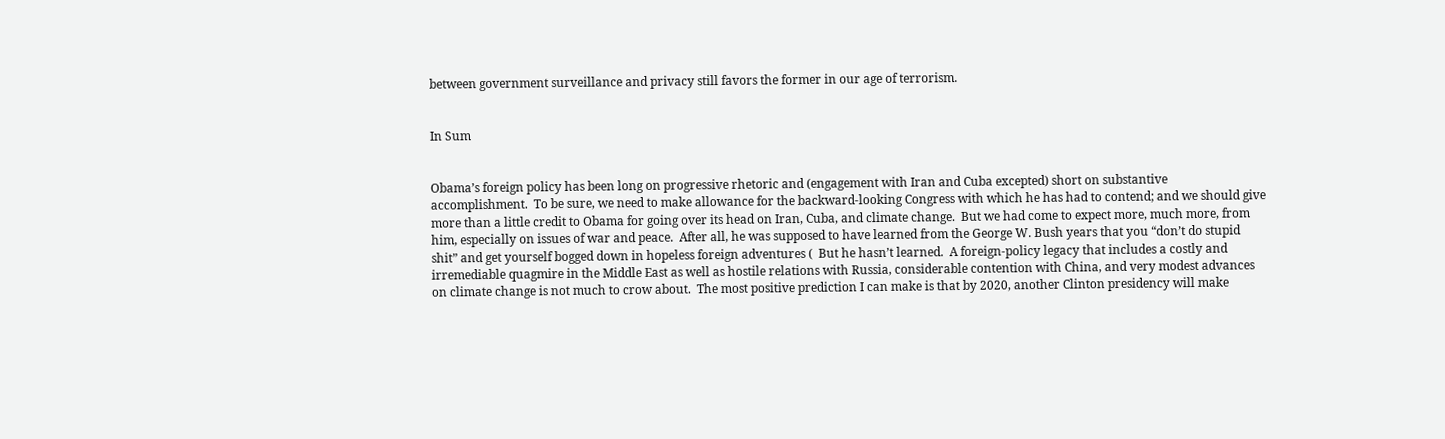between government surveillance and privacy still favors the former in our age of terrorism.


In Sum


Obama’s foreign policy has been long on progressive rhetoric and (engagement with Iran and Cuba excepted) short on substantive accomplishment.  To be sure, we need to make allowance for the backward-looking Congress with which he has had to contend; and we should give more than a little credit to Obama for going over its head on Iran, Cuba, and climate change.  But we had come to expect more, much more, from him, especially on issues of war and peace.  After all, he was supposed to have learned from the George W. Bush years that you “don’t do stupid shit” and get yourself bogged down in hopeless foreign adventures (  But he hasn’t learned.  A foreign-policy legacy that includes a costly and irremediable quagmire in the Middle East as well as hostile relations with Russia, considerable contention with China, and very modest advances on climate change is not much to crow about.  The most positive prediction I can make is that by 2020, another Clinton presidency will make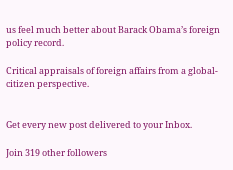us feel much better about Barack Obama’s foreign policy record.

Critical appraisals of foreign affairs from a global-citizen perspective.


Get every new post delivered to your Inbox.

Join 319 other followers